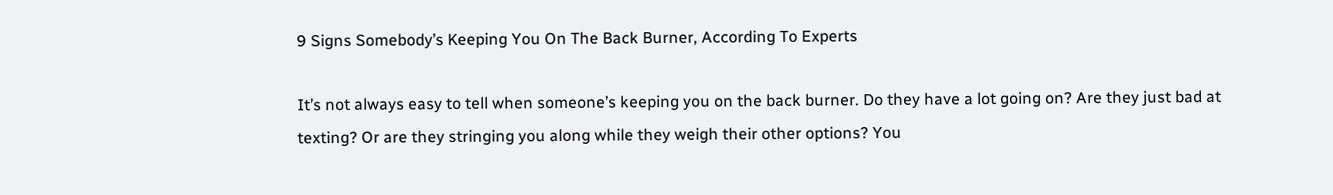9 Signs Somebody’s Keeping You On The Back Burner, According To Experts

It’s not always easy to tell when someone’s keeping you on the back burner. Do they have a lot going on? Are they just bad at texting? Or are they stringing you along while they weigh their other options? You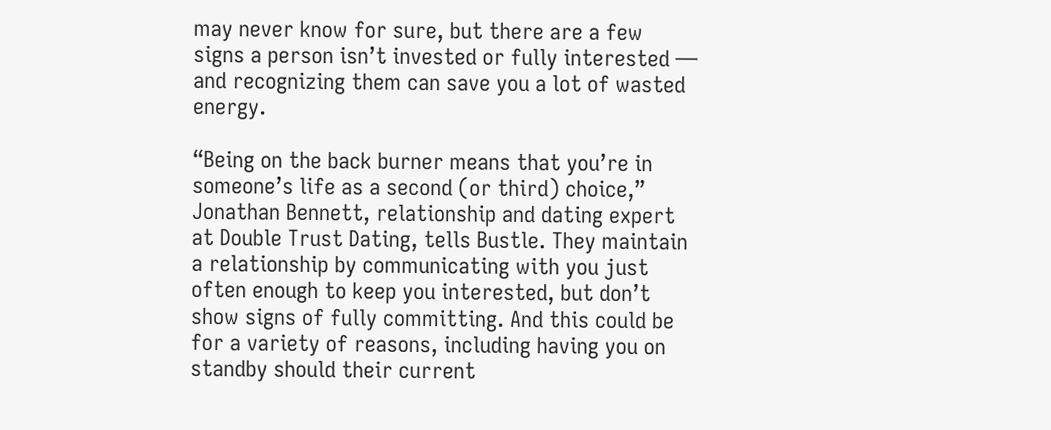may never know for sure, but there are a few signs a person isn’t invested or fully interested — and recognizing them can save you a lot of wasted energy.

“Being on the back burner means that you’re in someone’s life as a second (or third) choice,” Jonathan Bennett, relationship and dating expert at Double Trust Dating, tells Bustle. They maintain a relationship by communicating with you just often enough to keep you interested, but don’t show signs of fully committing. And this could be for a variety of reasons, including having you on standby should their current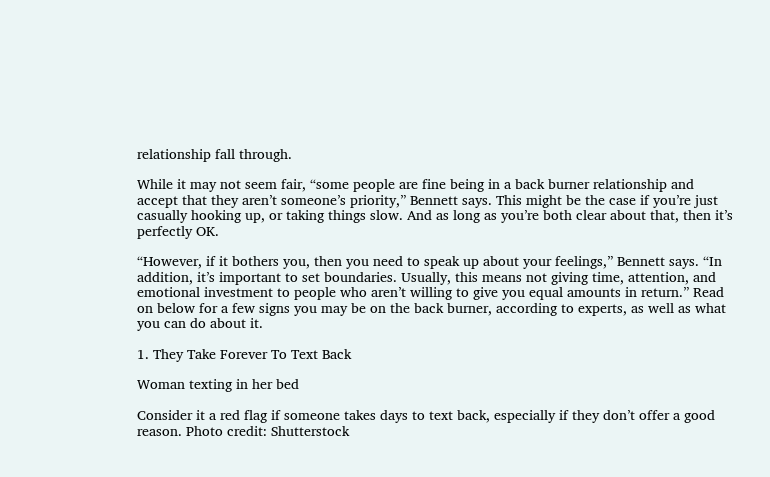relationship fall through.

While it may not seem fair, “some people are fine being in a back burner relationship and accept that they aren’t someone’s priority,” Bennett says. This might be the case if you’re just casually hooking up, or taking things slow. And as long as you’re both clear about that, then it’s perfectly OK.

“However, if it bothers you, then you need to speak up about your feelings,” Bennett says. “In addition, it’s important to set boundaries. Usually, this means not giving time, attention, and emotional investment to people who aren’t willing to give you equal amounts in return.” Read on below for a few signs you may be on the back burner, according to experts, as well as what you can do about it.

1. They Take Forever To Text Back

Woman texting in her bed

Consider it a red flag if someone takes days to text back, especially if they don’t offer a good reason. Photo credit: Shutterstock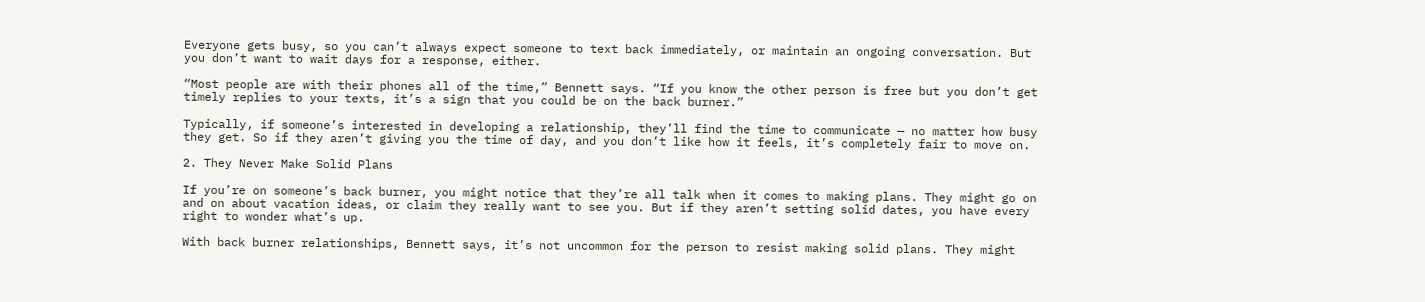Everyone gets busy, so you can’t always expect someone to text back immediately, or maintain an ongoing conversation. But you don’t want to wait days for a response, either.

“Most people are with their phones all of the time,” Bennett says. “If you know the other person is free but you don’t get timely replies to your texts, it’s a sign that you could be on the back burner.”

Typically, if someone’s interested in developing a relationship, they’ll find the time to communicate — no matter how busy they get. So if they aren’t giving you the time of day, and you don’t like how it feels, it’s completely fair to move on.

2. They Never Make Solid Plans

If you’re on someone’s back burner, you might notice that they’re all talk when it comes to making plans. They might go on and on about vacation ideas, or claim they really want to see you. But if they aren’t setting solid dates, you have every right to wonder what’s up.

With back burner relationships, Bennett says, it’s not uncommon for the person to resist making solid plans. They might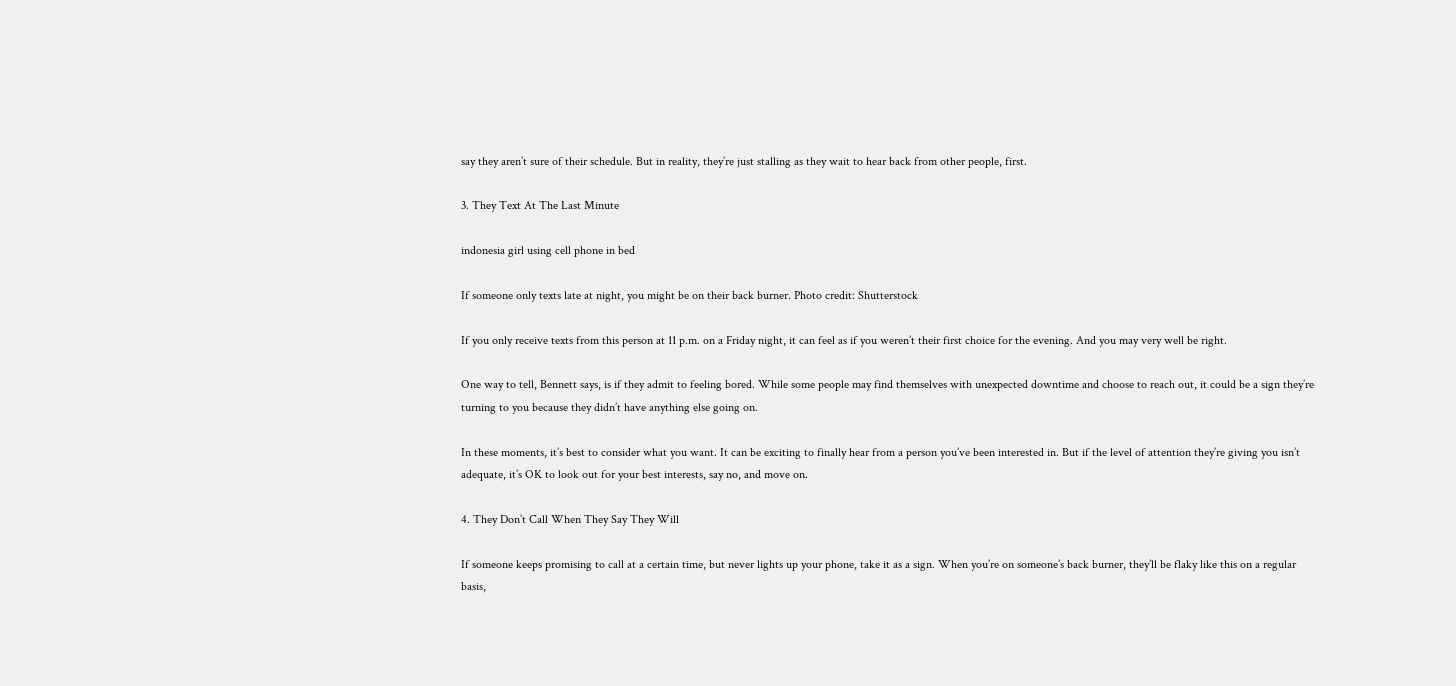say they aren’t sure of their schedule. But in reality, they’re just stalling as they wait to hear back from other people, first.

3. They Text At The Last Minute

indonesia girl using cell phone in bed

If someone only texts late at night, you might be on their back burner. Photo credit: Shutterstock

If you only receive texts from this person at 11 p.m. on a Friday night, it can feel as if you weren’t their first choice for the evening. And you may very well be right.

One way to tell, Bennett says, is if they admit to feeling bored. While some people may find themselves with unexpected downtime and choose to reach out, it could be a sign they’re turning to you because they didn’t have anything else going on.

In these moments, it’s best to consider what you want. It can be exciting to finally hear from a person you’ve been interested in. But if the level of attention they’re giving you isn’t adequate, it’s OK to look out for your best interests, say no, and move on.

4. They Don’t Call When They Say They Will

If someone keeps promising to call at a certain time, but never lights up your phone, take it as a sign. When you’re on someone’s back burner, they’ll be flaky like this on a regular basis,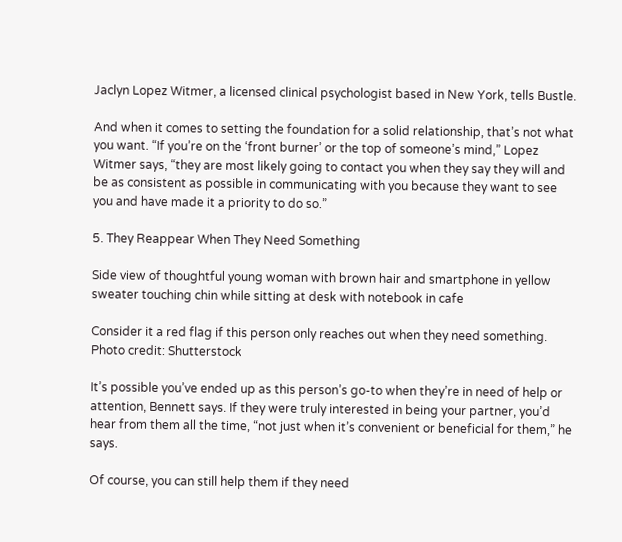Jaclyn Lopez Witmer, a licensed clinical psychologist based in New York, tells Bustle.

And when it comes to setting the foundation for a solid relationship, that’s not what you want. “If you’re on the ‘front burner’ or the top of someone’s mind,” Lopez Witmer says, “they are most likely going to contact you when they say they will and be as consistent as possible in communicating with you because they want to see you and have made it a priority to do so.”

5. They Reappear When They Need Something

Side view of thoughtful young woman with brown hair and smartphone in yellow sweater touching chin while sitting at desk with notebook in cafe

Consider it a red flag if this person only reaches out when they need something. Photo credit: Shutterstock

It’s possible you’ve ended up as this person’s go-to when they’re in need of help or attention, Bennett says. If they were truly interested in being your partner, you’d hear from them all the time, “not just when it’s convenient or beneficial for them,” he says.

Of course, you can still help them if they need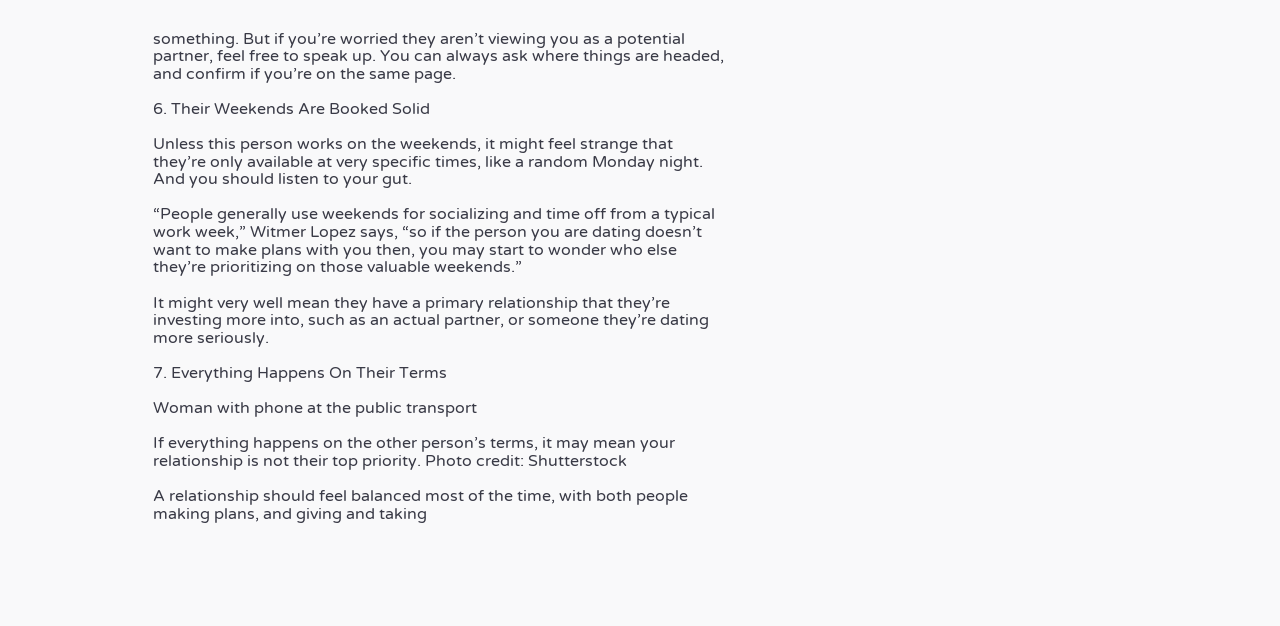something. But if you’re worried they aren’t viewing you as a potential partner, feel free to speak up. You can always ask where things are headed, and confirm if you’re on the same page.

6. Their Weekends Are Booked Solid

Unless this person works on the weekends, it might feel strange that they’re only available at very specific times, like a random Monday night. And you should listen to your gut.

“People generally use weekends for socializing and time off from a typical work week,” Witmer Lopez says, “so if the person you are dating doesn’t want to make plans with you then, you may start to wonder who else they’re prioritizing on those valuable weekends.”

It might very well mean they have a primary relationship that they’re investing more into, such as an actual partner, or someone they’re dating more seriously.

7. Everything Happens On Their Terms

Woman with phone at the public transport

If everything happens on the other person’s terms, it may mean your relationship is not their top priority. Photo credit: Shutterstock

A relationship should feel balanced most of the time, with both people making plans, and giving and taking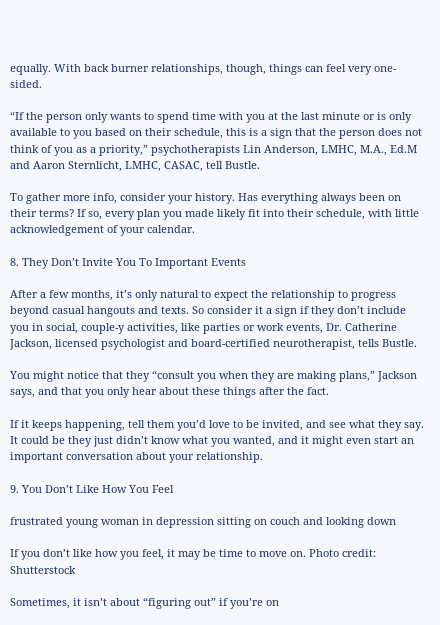equally. With back burner relationships, though, things can feel very one-sided.

“If the person only wants to spend time with you at the last minute or is only available to you based on their schedule, this is a sign that the person does not think of you as a priority,” psychotherapists Lin Anderson, LMHC, M.A., Ed.M and Aaron Sternlicht, LMHC, CASAC, tell Bustle.

To gather more info, consider your history. Has everything always been on their terms? If so, every plan you made likely fit into their schedule, with little acknowledgement of your calendar.

8. They Don’t Invite You To Important Events

After a few months, it’s only natural to expect the relationship to progress beyond casual hangouts and texts. So consider it a sign if they don’t include you in social, couple-y activities, like parties or work events, Dr. Catherine Jackson, licensed psychologist and board-certified neurotherapist, tells Bustle.

You might notice that they “consult you when they are making plans,” Jackson says, and that you only hear about these things after the fact.

If it keeps happening, tell them you’d love to be invited, and see what they say. It could be they just didn’t know what you wanted, and it might even start an important conversation about your relationship.

9. You Don’t Like How You Feel

frustrated young woman in depression sitting on couch and looking down

If you don’t like how you feel, it may be time to move on. Photo credit: Shutterstock

Sometimes, it isn’t about “figuring out” if you’re on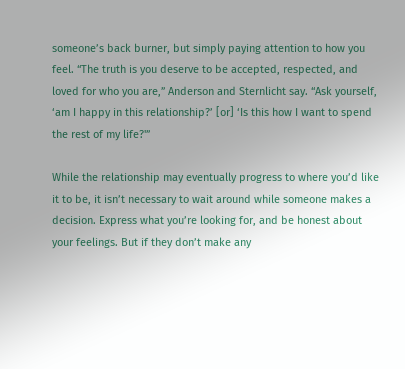someone’s back burner, but simply paying attention to how you feel. “The truth is you deserve to be accepted, respected, and loved for who you are,” Anderson and Sternlicht say. “Ask yourself, ‘am I happy in this relationship?’ [or] ‘Is this how I want to spend the rest of my life?'”

While the relationship may eventually progress to where you’d like it to be, it isn’t necessary to wait around while someone makes a decision. Express what you’re looking for, and be honest about your feelings. But if they don’t make any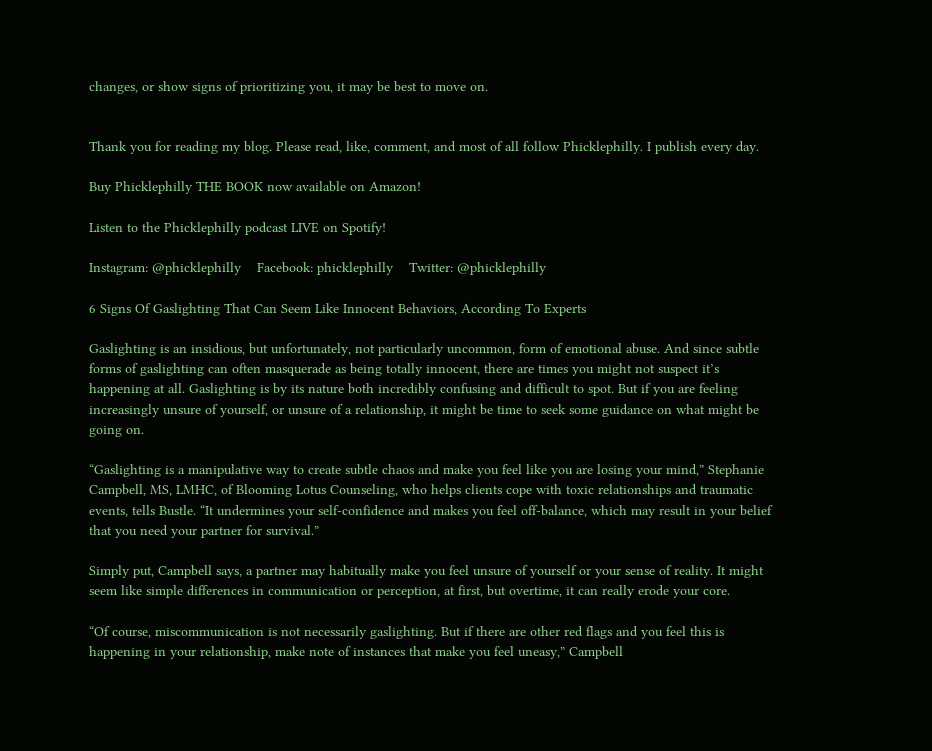changes, or show signs of prioritizing you, it may be best to move on.


Thank you for reading my blog. Please read, like, comment, and most of all follow Phicklephilly. I publish every day.

Buy Phicklephilly THE BOOK now available on Amazon!

Listen to the Phicklephilly podcast LIVE on Spotify!

Instagram: @phicklephilly    Facebook: phicklephilly    Twitter: @phicklephilly

6 Signs Of Gaslighting That Can Seem Like Innocent Behaviors, According To Experts

Gaslighting is an insidious, but unfortunately, not particularly uncommon, form of emotional abuse. And since subtle forms of gaslighting can often masquerade as being totally innocent, there are times you might not suspect it’s happening at all. Gaslighting is by its nature both incredibly confusing and difficult to spot. But if you are feeling increasingly unsure of yourself, or unsure of a relationship, it might be time to seek some guidance on what might be going on.

“Gaslighting is a manipulative way to create subtle chaos and make you feel like you are losing your mind,” Stephanie Campbell, MS, LMHC, of Blooming Lotus Counseling, who helps clients cope with toxic relationships and traumatic events, tells Bustle. “It undermines your self-confidence and makes you feel off-balance, which may result in your belief that you need your partner for survival.”

Simply put, Campbell says, a partner may habitually make you feel unsure of yourself or your sense of reality. It might seem like simple differences in communication or perception, at first, but overtime, it can really erode your core.

“Of course, miscommunication is not necessarily gaslighting. But if there are other red flags and you feel this is happening in your relationship, make note of instances that make you feel uneasy,” Campbell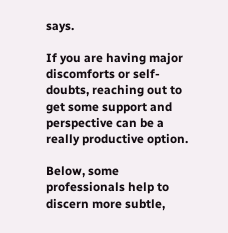says.

If you are having major discomforts or self-doubts, reaching out to get some support and perspective can be a really productive option.

Below, some professionals help to discern more subtle,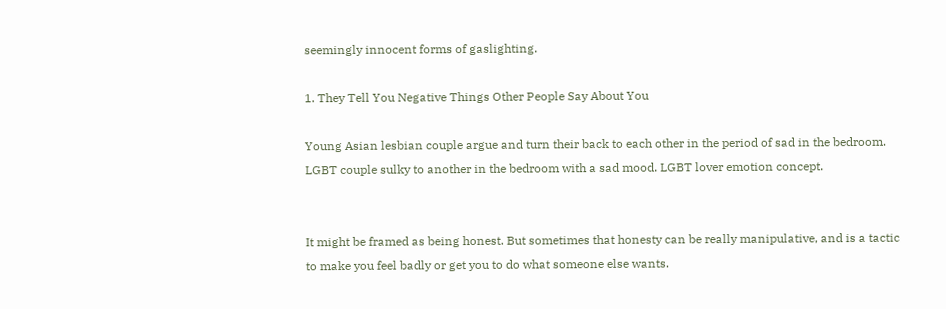seemingly innocent forms of gaslighting.

1. They Tell You Negative Things Other People Say About You

Young Asian lesbian couple argue and turn their back to each other in the period of sad in the bedroom. LGBT couple sulky to another in the bedroom with a sad mood. LGBT lover emotion concept.


It might be framed as being honest. But sometimes that honesty can be really manipulative, and is a tactic to make you feel badly or get you to do what someone else wants.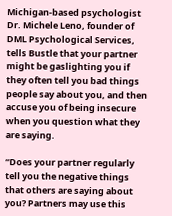Michigan-based psychologist Dr. Michele Leno, founder of DML Psychological Services, tells Bustle that your partner might be gaslighting you if they often tell you bad things people say about you, and then accuse you of being insecure when you question what they are saying.

“Does your partner regularly tell you the negative things that others are saying about you? Partners may use this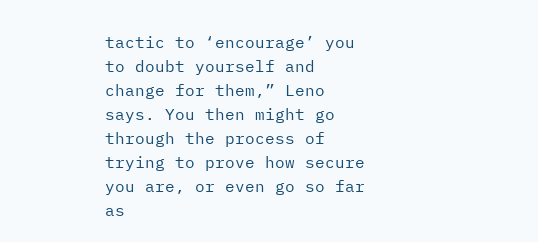tactic to ‘encourage’ you to doubt yourself and change for them,” Leno says. You then might go through the process of trying to prove how secure you are, or even go so far as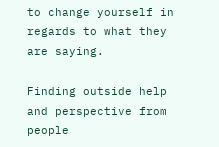to change yourself in regards to what they are saying.

Finding outside help and perspective from people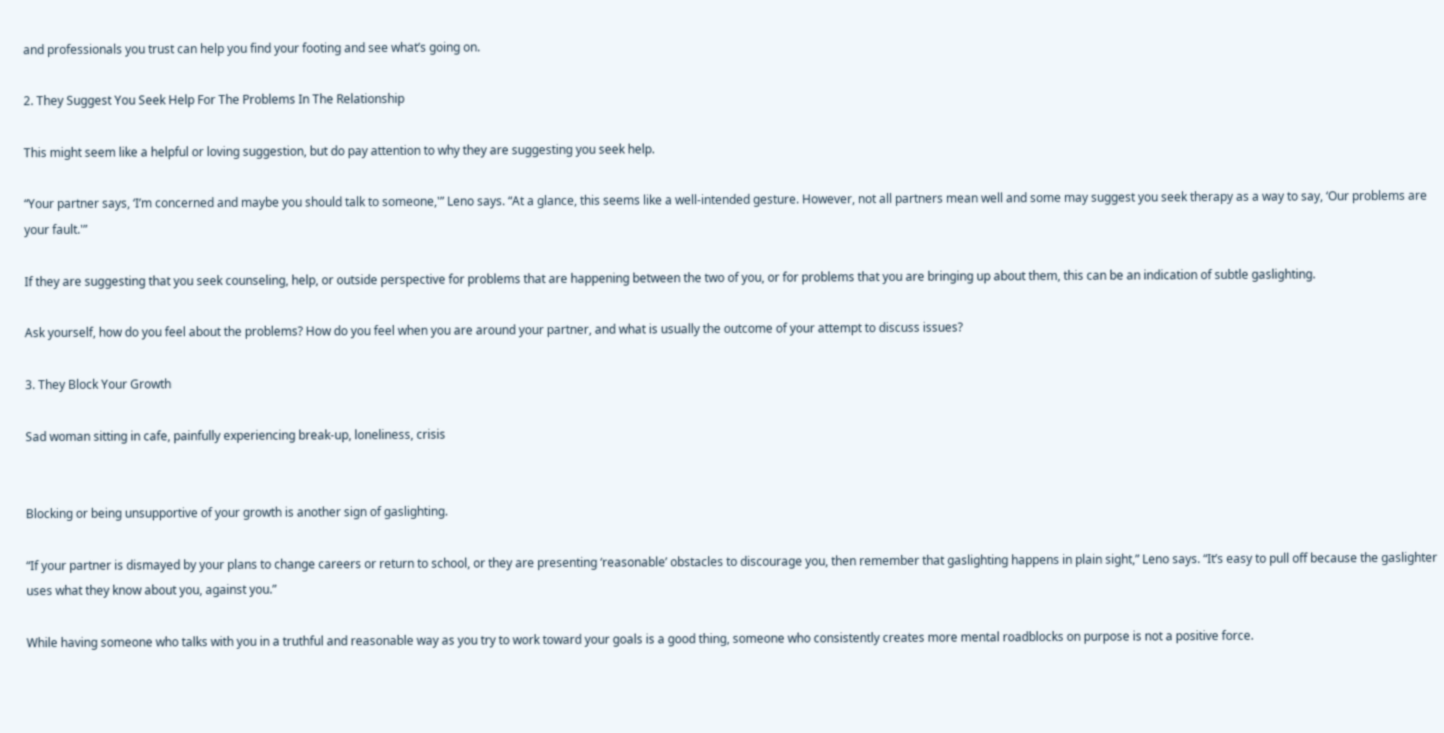and professionals you trust can help you find your footing and see what’s going on.

2. They Suggest You Seek Help For The Problems In The Relationship

This might seem like a helpful or loving suggestion, but do pay attention to why they are suggesting you seek help.

“Your partner says, ‘I’m concerned and maybe you should talk to someone,'” Leno says. “At a glance, this seems like a well-intended gesture. However, not all partners mean well and some may suggest you seek therapy as a way to say, ‘Our problems are your fault.'”

If they are suggesting that you seek counseling, help, or outside perspective for problems that are happening between the two of you, or for problems that you are bringing up about them, this can be an indication of subtle gaslighting.

Ask yourself, how do you feel about the problems? How do you feel when you are around your partner, and what is usually the outcome of your attempt to discuss issues?

3. They Block Your Growth

Sad woman sitting in cafe, painfully experiencing break-up, loneliness, crisis


Blocking or being unsupportive of your growth is another sign of gaslighting.

“If your partner is dismayed by your plans to change careers or return to school, or they are presenting ‘reasonable’ obstacles to discourage you, then remember that gaslighting happens in plain sight,” Leno says. “It’s easy to pull off because the gaslighter uses what they know about you, against you.”

While having someone who talks with you in a truthful and reasonable way as you try to work toward your goals is a good thing, someone who consistently creates more mental roadblocks on purpose is not a positive force.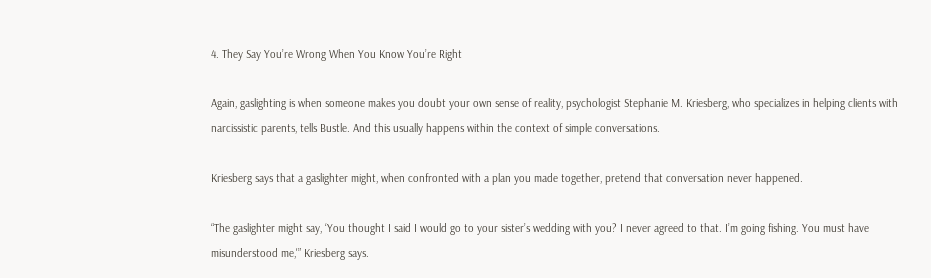4. They Say You’re Wrong When You Know You’re Right

Again, gaslighting is when someone makes you doubt your own sense of reality, psychologist Stephanie M. Kriesberg, who specializes in helping clients with narcissistic parents, tells Bustle. And this usually happens within the context of simple conversations.

Kriesberg says that a gaslighter might, when confronted with a plan you made together, pretend that conversation never happened.

“The gaslighter might say, ‘You thought I said I would go to your sister’s wedding with you? I never agreed to that. I’m going fishing. You must have misunderstood me,'” Kriesberg says.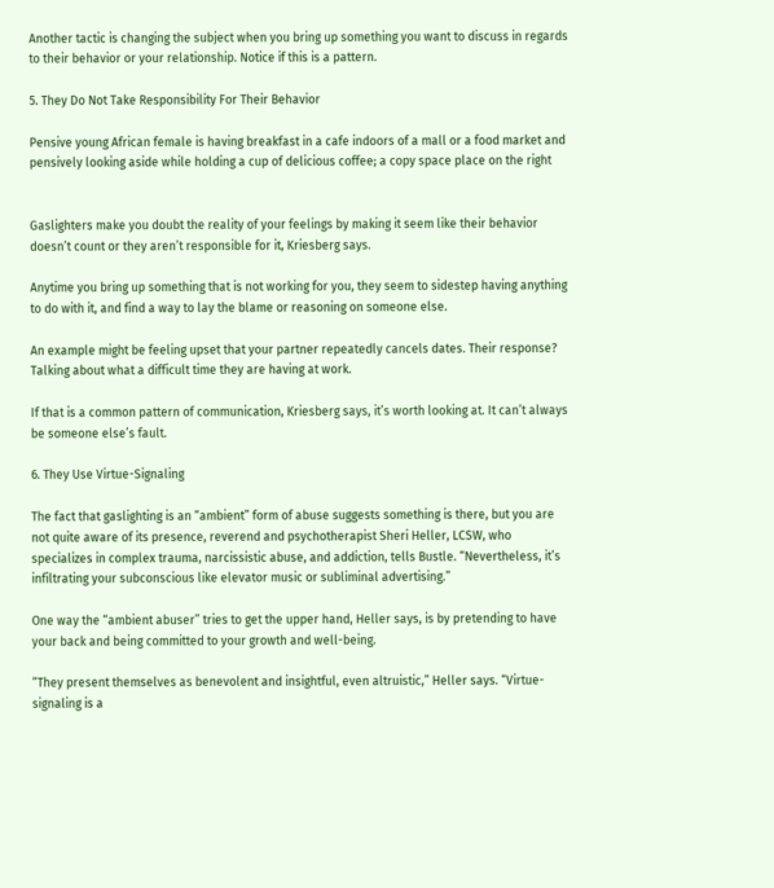Another tactic is changing the subject when you bring up something you want to discuss in regards to their behavior or your relationship. Notice if this is a pattern.

5. They Do Not Take Responsibility For Their Behavior

Pensive young African female is having breakfast in a cafe indoors of a mall or a food market and pensively looking aside while holding a cup of delicious coffee; a copy space place on the right


Gaslighters make you doubt the reality of your feelings by making it seem like their behavior doesn’t count or they aren’t responsible for it, Kriesberg says.

Anytime you bring up something that is not working for you, they seem to sidestep having anything to do with it, and find a way to lay the blame or reasoning on someone else.

An example might be feeling upset that your partner repeatedly cancels dates. Their response? Talking about what a difficult time they are having at work.

If that is a common pattern of communication, Kriesberg says, it’s worth looking at. It can’t always be someone else’s fault.

6. They Use Virtue-Signaling

The fact that gaslighting is an “ambient” form of abuse suggests something is there, but you are not quite aware of its presence, reverend and psychotherapist Sheri Heller, LCSW, who specializes in complex trauma, narcissistic abuse, and addiction, tells Bustle. “Nevertheless, it’s infiltrating your subconscious like elevator music or subliminal advertising.”

One way the “ambient abuser” tries to get the upper hand, Heller says, is by pretending to have your back and being committed to your growth and well-being.

“They present themselves as benevolent and insightful, even altruistic,” Heller says. “Virtue-signaling is a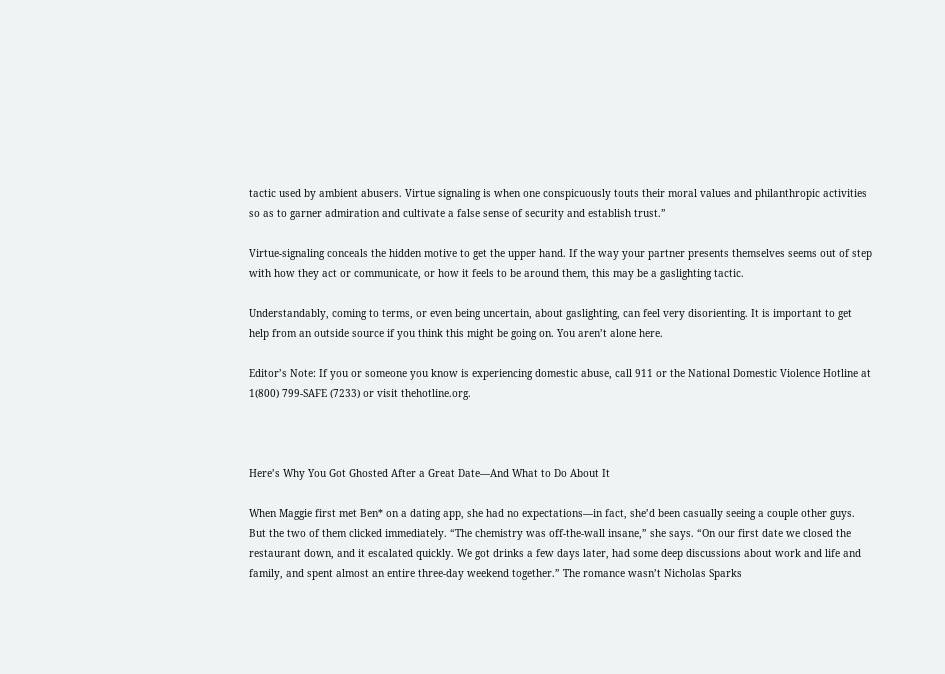tactic used by ambient abusers. Virtue signaling is when one conspicuously touts their moral values and philanthropic activities so as to garner admiration and cultivate a false sense of security and establish trust.”

Virtue-signaling conceals the hidden motive to get the upper hand. If the way your partner presents themselves seems out of step with how they act or communicate, or how it feels to be around them, this may be a gaslighting tactic.

Understandably, coming to terms, or even being uncertain, about gaslighting, can feel very disorienting. It is important to get help from an outside source if you think this might be going on. You aren’t alone here.

Editor’s Note: If you or someone you know is experiencing domestic abuse, call 911 or the National Domestic Violence Hotline at 1(800) 799-SAFE (7233) or visit thehotline.org.



Here’s Why You Got Ghosted After a Great Date—And What to Do About It

When Maggie first met Ben* on a dating app, she had no expectations—in fact, she’d been casually seeing a couple other guys. But the two of them clicked immediately. “The chemistry was off-the-wall insane,” she says. “On our first date we closed the restaurant down, and it escalated quickly. We got drinks a few days later, had some deep discussions about work and life and family, and spent almost an entire three-day weekend together.” The romance wasn’t Nicholas Sparks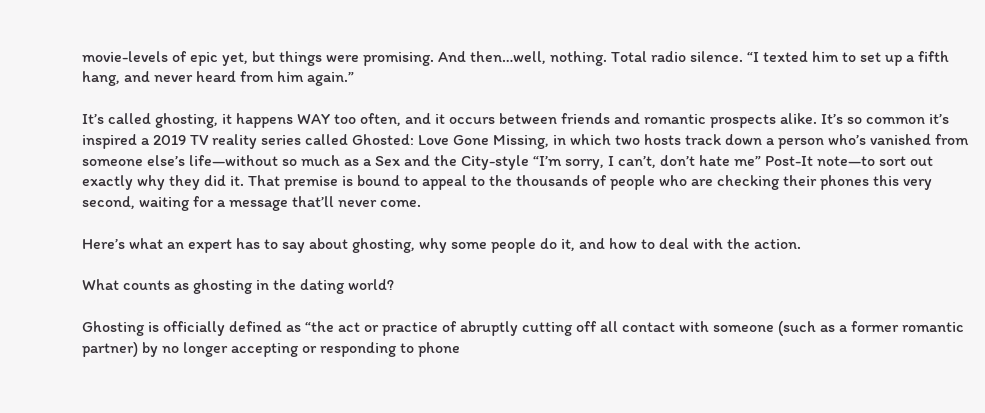movie-levels of epic yet, but things were promising. And then…well, nothing. Total radio silence. “I texted him to set up a fifth hang, and never heard from him again.”

It’s called ghosting, it happens WAY too often, and it occurs between friends and romantic prospects alike. It’s so common it’s inspired a 2019 TV reality series called Ghosted: Love Gone Missing, in which two hosts track down a person who’s vanished from someone else’s life—without so much as a Sex and the City-style “I’m sorry, I can’t, don’t hate me” Post-It note—to sort out exactly why they did it. That premise is bound to appeal to the thousands of people who are checking their phones this very second, waiting for a message that’ll never come.

Here’s what an expert has to say about ghosting, why some people do it, and how to deal with the action.

What counts as ghosting in the dating world?

Ghosting is officially defined as “the act or practice of abruptly cutting off all contact with someone (such as a former romantic partner) by no longer accepting or responding to phone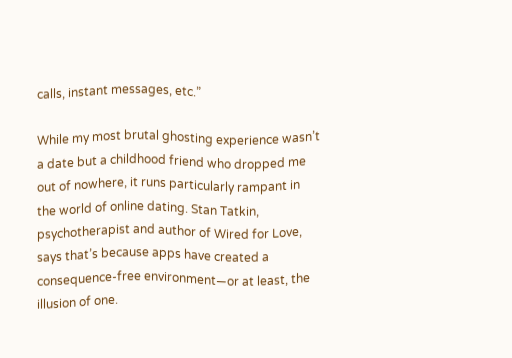calls, instant messages, etc.”

While my most brutal ghosting experience wasn’t a date but a childhood friend who dropped me out of nowhere, it runs particularly rampant in the world of online dating. Stan Tatkin, psychotherapist and author of Wired for Love, says that’s because apps have created a consequence-free environment—or at least, the illusion of one.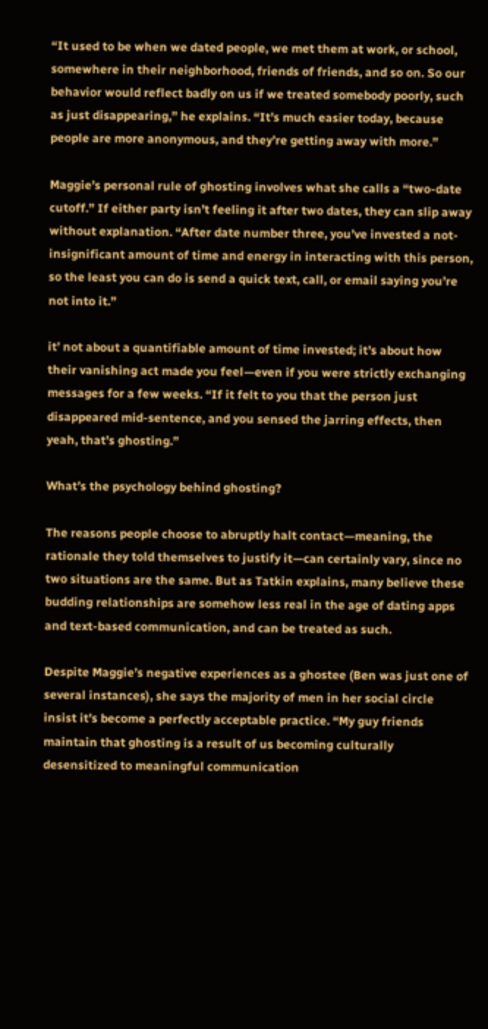“It used to be when we dated people, we met them at work, or school, somewhere in their neighborhood, friends of friends, and so on. So our behavior would reflect badly on us if we treated somebody poorly, such as just disappearing,” he explains. “It’s much easier today, because people are more anonymous, and they’re getting away with more.”

Maggie’s personal rule of ghosting involves what she calls a “two-date cutoff.” If either party isn’t feeling it after two dates, they can slip away without explanation. “After date number three, you’ve invested a not-insignificant amount of time and energy in interacting with this person, so the least you can do is send a quick text, call, or email saying you’re not into it.”

it’ not about a quantifiable amount of time invested; it’s about how their vanishing act made you feel—even if you were strictly exchanging messages for a few weeks. “If it felt to you that the person just disappeared mid-sentence, and you sensed the jarring effects, then yeah, that’s ghosting.”

What’s the psychology behind ghosting?

The reasons people choose to abruptly halt contact—meaning, the rationale they told themselves to justify it—can certainly vary, since no two situations are the same. But as Tatkin explains, many believe these budding relationships are somehow less real in the age of dating apps and text-based communication, and can be treated as such.

Despite Maggie’s negative experiences as a ghostee (Ben was just one of several instances), she says the majority of men in her social circle insist it’s become a perfectly acceptable practice. “My guy friends maintain that ghosting is a result of us becoming culturally desensitized to meaningful communication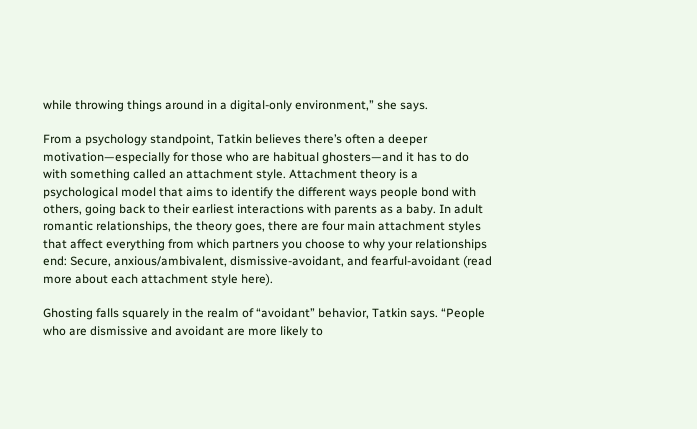while throwing things around in a digital-only environment,” she says.

From a psychology standpoint, Tatkin believes there’s often a deeper motivation—especially for those who are habitual ghosters—and it has to do with something called an attachment style. Attachment theory is a psychological model that aims to identify the different ways people bond with others, going back to their earliest interactions with parents as a baby. In adult romantic relationships, the theory goes, there are four main attachment styles that affect everything from which partners you choose to why your relationships end: Secure, anxious/ambivalent, dismissive-avoidant, and fearful-avoidant (read more about each attachment style here).

Ghosting falls squarely in the realm of “avoidant” behavior, Tatkin says. “People who are dismissive and avoidant are more likely to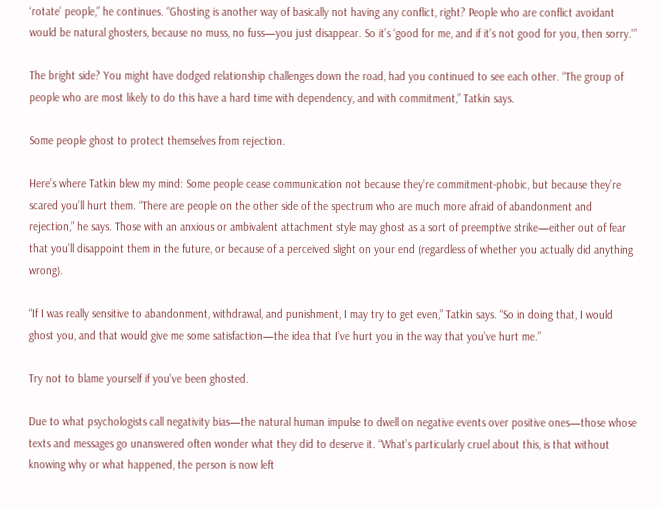‘rotate’ people,” he continues. “Ghosting is another way of basically not having any conflict, right? People who are conflict avoidant would be natural ghosters, because no muss, no fuss—you just disappear. So it’s ‘good for me, and if it’s not good for you, then sorry.'”

The bright side? You might have dodged relationship challenges down the road, had you continued to see each other. “The group of people who are most likely to do this have a hard time with dependency, and with commitment,” Tatkin says.

Some people ghost to protect themselves from rejection.

Here’s where Tatkin blew my mind: Some people cease communication not because they’re commitment-phobic, but because they’re scared you’ll hurt them. “There are people on the other side of the spectrum who are much more afraid of abandonment and rejection,” he says. Those with an anxious or ambivalent attachment style may ghost as a sort of preemptive strike—either out of fear that you’ll disappoint them in the future, or because of a perceived slight on your end (regardless of whether you actually did anything wrong).

“If I was really sensitive to abandonment, withdrawal, and punishment, I may try to get even,” Tatkin says. “So in doing that, I would ghost you, and that would give me some satisfaction—the idea that I’ve hurt you in the way that you’ve hurt me.”

Try not to blame yourself if you’ve been ghosted.

Due to what psychologists call negativity bias—the natural human impulse to dwell on negative events over positive ones—those whose texts and messages go unanswered often wonder what they did to deserve it. “What’s particularly cruel about this, is that without knowing why or what happened, the person is now left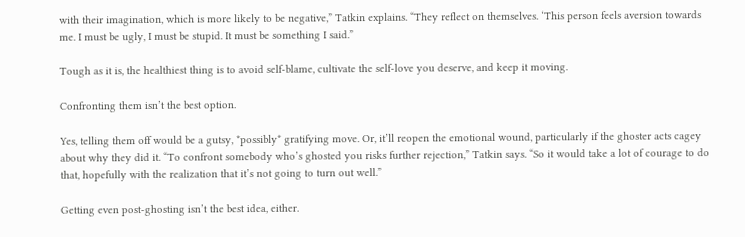with their imagination, which is more likely to be negative,” Tatkin explains. “They reflect on themselves. ‘This person feels aversion towards me. I must be ugly, I must be stupid. It must be something I said.”

Tough as it is, the healthiest thing is to avoid self-blame, cultivate the self-love you deserve, and keep it moving.

Confronting them isn’t the best option.

Yes, telling them off would be a gutsy, *possibly* gratifying move. Or, it’ll reopen the emotional wound, particularly if the ghoster acts cagey about why they did it. “To confront somebody who’s ghosted you risks further rejection,” Tatkin says. “So it would take a lot of courage to do that, hopefully with the realization that it’s not going to turn out well.”

Getting even post-ghosting isn’t the best idea, either.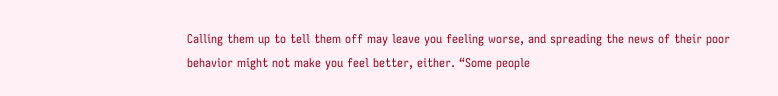Calling them up to tell them off may leave you feeling worse, and spreading the news of their poor behavior might not make you feel better, either. “Some people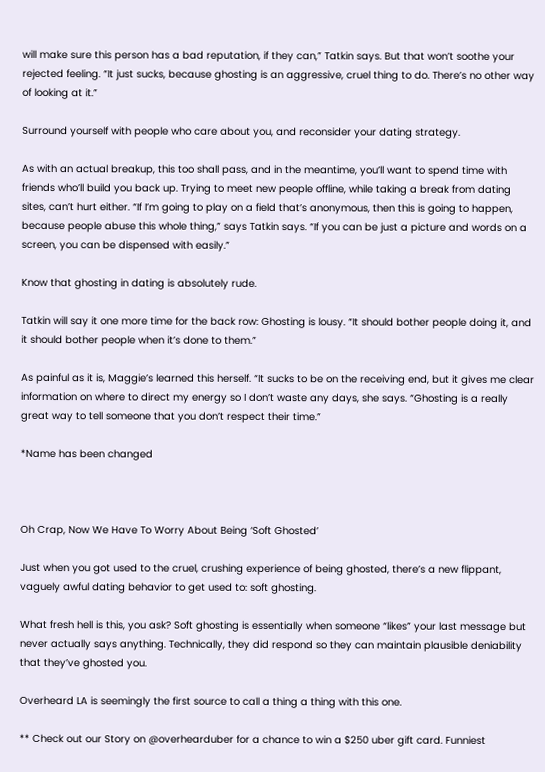will make sure this person has a bad reputation, if they can,” Tatkin says. But that won’t soothe your rejected feeling. “It just sucks, because ghosting is an aggressive, cruel thing to do. There’s no other way of looking at it.”

Surround yourself with people who care about you, and reconsider your dating strategy.

As with an actual breakup, this too shall pass, and in the meantime, you’ll want to spend time with friends who’ll build you back up. Trying to meet new people offline, while taking a break from dating sites, can’t hurt either. “If I’m going to play on a field that’s anonymous, then this is going to happen, because people abuse this whole thing,” says Tatkin says. “If you can be just a picture and words on a screen, you can be dispensed with easily.”

Know that ghosting in dating is absolutely rude.

Tatkin will say it one more time for the back row: Ghosting is lousy. “It should bother people doing it, and it should bother people when it’s done to them.”

As painful as it is, Maggie’s learned this herself. “It sucks to be on the receiving end, but it gives me clear information on where to direct my energy so I don’t waste any days, she says. “Ghosting is a really great way to tell someone that you don’t respect their time.”

*Name has been changed



Oh Crap, Now We Have To Worry About Being ‘Soft Ghosted’

Just when you got used to the cruel, crushing experience of being ghosted, there’s a new flippant, vaguely awful dating behavior to get used to: soft ghosting.

What fresh hell is this, you ask? Soft ghosting is essentially when someone “likes” your last message but never actually says anything. Technically, they did respond so they can maintain plausible deniability that they’ve ghosted you.

Overheard LA is seemingly the first source to call a thing a thing with this one.

** Check out our Story on @overhearduber for a chance to win a $250 uber gift card. Funniest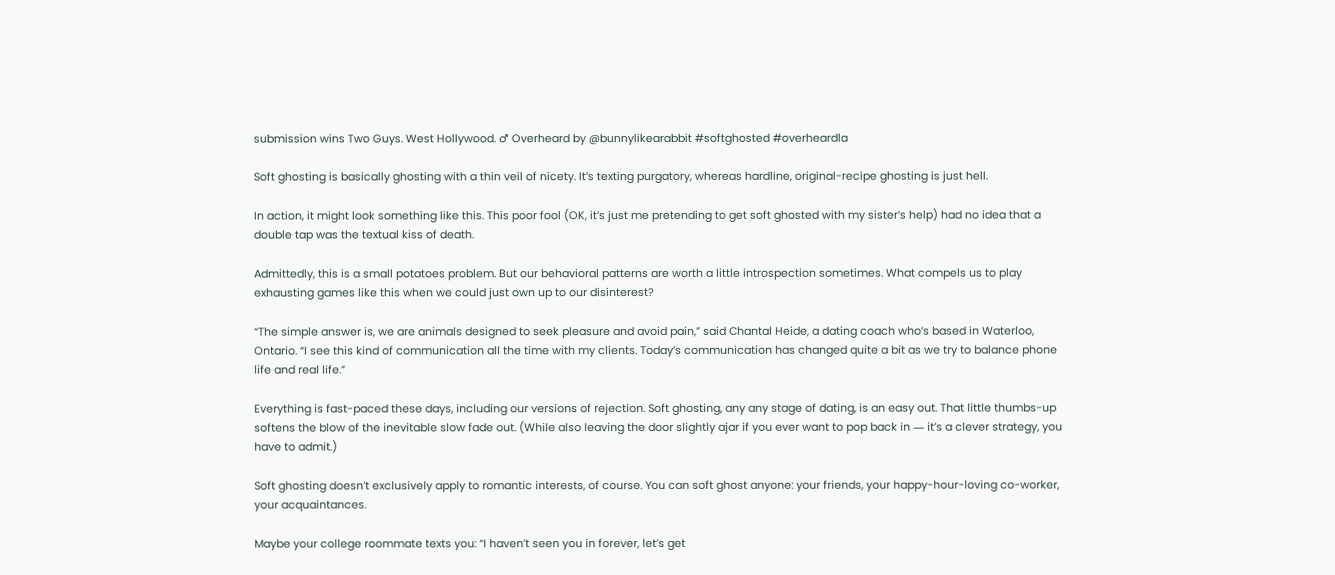submission wins Two Guys. West Hollywood. ♂ Overheard by @bunnylikearabbit #softghosted #overheardla

Soft ghosting is basically ghosting with a thin veil of nicety. It’s texting purgatory, whereas hardline, original-recipe ghosting is just hell.

In action, it might look something like this. This poor fool (OK, it’s just me pretending to get soft ghosted with my sister’s help) had no idea that a double tap was the textual kiss of death.

Admittedly, this is a small potatoes problem. But our behavioral patterns are worth a little introspection sometimes. What compels us to play exhausting games like this when we could just own up to our disinterest?

“The simple answer is, we are animals designed to seek pleasure and avoid pain,” said Chantal Heide, a dating coach who’s based in Waterloo, Ontario. “I see this kind of communication all the time with my clients. Today’s communication has changed quite a bit as we try to balance phone life and real life.”

Everything is fast-paced these days, including our versions of rejection. Soft ghosting, any any stage of dating, is an easy out. That little thumbs-up softens the blow of the inevitable slow fade out. (While also leaving the door slightly ajar if you ever want to pop back in ― it’s a clever strategy, you have to admit.)

Soft ghosting doesn’t exclusively apply to romantic interests, of course. You can soft ghost anyone: your friends, your happy-hour-loving co-worker, your acquaintances.

Maybe your college roommate texts you: “I haven’t seen you in forever, let’s get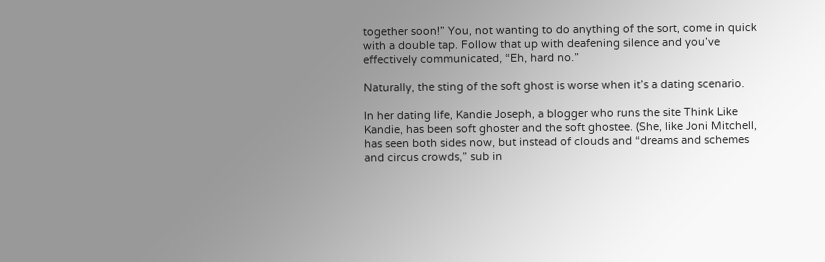together soon!” You, not wanting to do anything of the sort, come in quick with a double tap. Follow that up with deafening silence and you’ve effectively communicated, “Eh, hard no.”

Naturally, the sting of the soft ghost is worse when it’s a dating scenario.

In her dating life, Kandie Joseph, a blogger who runs the site Think Like Kandie, has been soft ghoster and the soft ghostee. (She, like Joni Mitchell, has seen both sides now, but instead of clouds and “dreams and schemes and circus crowds,” sub in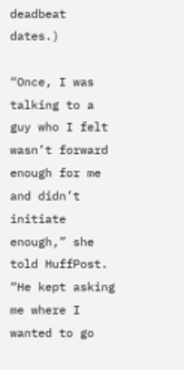deadbeat dates.)

“Once, I was talking to a guy who I felt wasn’t forward enough for me and didn’t initiate enough,” she told HuffPost. “He kept asking me where I wanted to go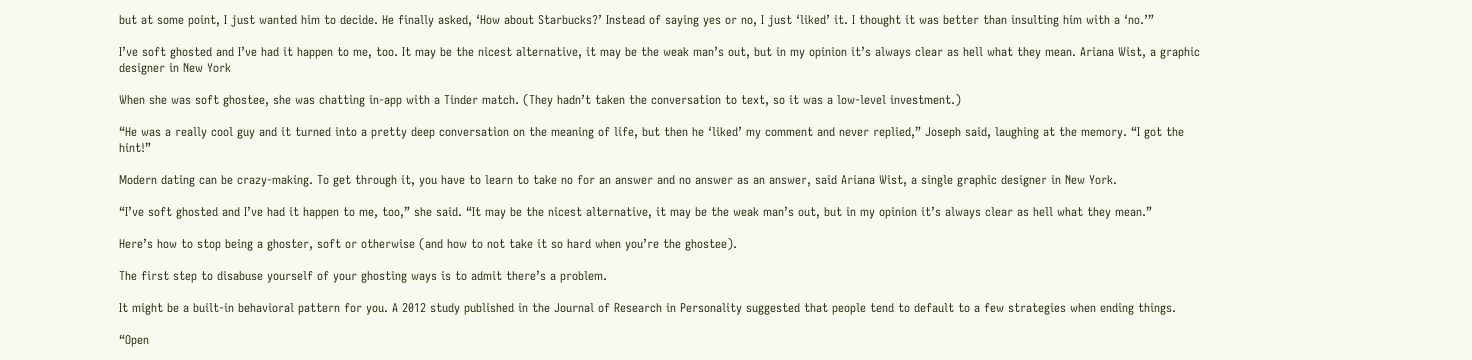but at some point, I just wanted him to decide. He finally asked, ‘How about Starbucks?’ Instead of saying yes or no, I just ‘liked’ it. I thought it was better than insulting him with a ‘no.’”

I’ve soft ghosted and I’ve had it happen to me, too. It may be the nicest alternative, it may be the weak man’s out, but in my opinion it’s always clear as hell what they mean. Ariana Wist, a graphic designer in New York

When she was soft ghostee, she was chatting in-app with a Tinder match. (They hadn’t taken the conversation to text, so it was a low-level investment.)

“He was a really cool guy and it turned into a pretty deep conversation on the meaning of life, but then he ‘liked’ my comment and never replied,” Joseph said, laughing at the memory. “I got the hint!”

Modern dating can be crazy-making. To get through it, you have to learn to take no for an answer and no answer as an answer, said Ariana Wist, a single graphic designer in New York.

“I’ve soft ghosted and I’ve had it happen to me, too,” she said. “It may be the nicest alternative, it may be the weak man’s out, but in my opinion it’s always clear as hell what they mean.”

Here’s how to stop being a ghoster, soft or otherwise (and how to not take it so hard when you’re the ghostee).

The first step to disabuse yourself of your ghosting ways is to admit there’s a problem.

It might be a built-in behavioral pattern for you. A 2012 study published in the Journal of Research in Personality suggested that people tend to default to a few strategies when ending things.

“Open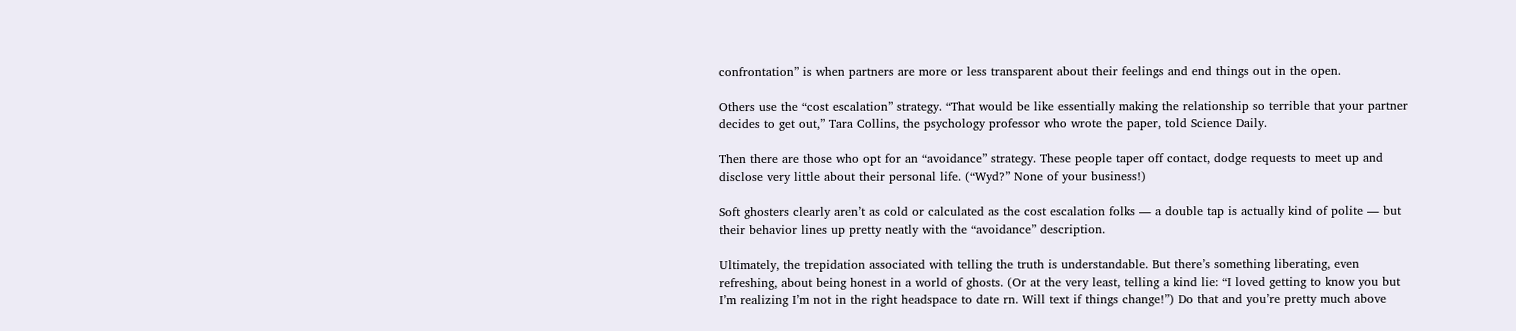confrontation” is when partners are more or less transparent about their feelings and end things out in the open.

Others use the “cost escalation” strategy. “That would be like essentially making the relationship so terrible that your partner decides to get out,” Tara Collins, the psychology professor who wrote the paper, told Science Daily.

Then there are those who opt for an “avoidance” strategy. These people taper off contact, dodge requests to meet up and disclose very little about their personal life. (“Wyd?” None of your business!)

Soft ghosters clearly aren’t as cold or calculated as the cost escalation folks ― a double tap is actually kind of polite ― but their behavior lines up pretty neatly with the “avoidance” description.

Ultimately, the trepidation associated with telling the truth is understandable. But there’s something liberating, even refreshing, about being honest in a world of ghosts. (Or at the very least, telling a kind lie: “I loved getting to know you but I’m realizing I’m not in the right headspace to date rn. Will text if things change!”) Do that and you’re pretty much above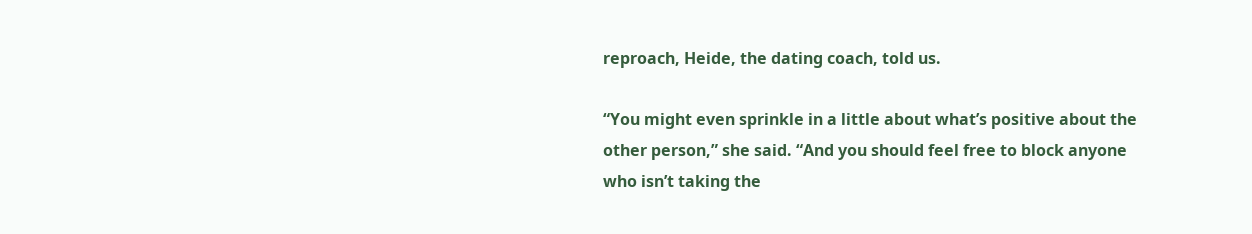reproach, Heide, the dating coach, told us.

“You might even sprinkle in a little about what’s positive about the other person,” she said. “And you should feel free to block anyone who isn’t taking the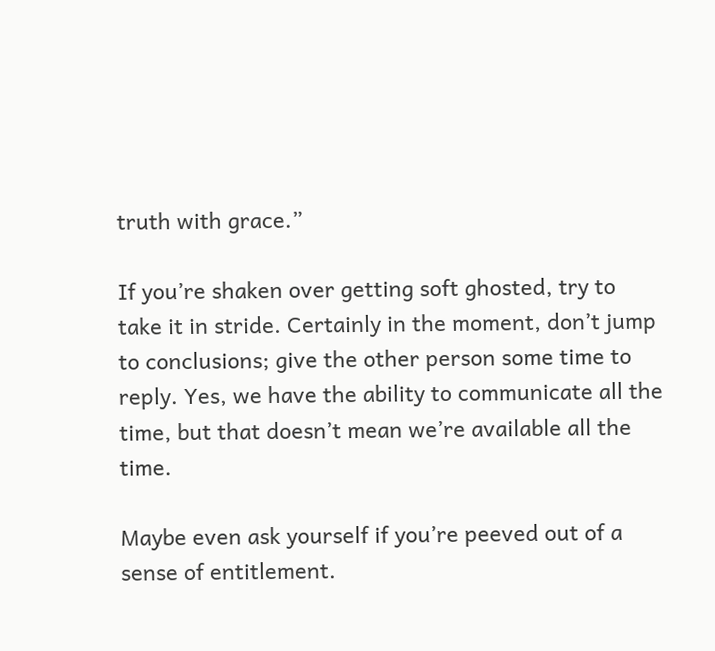truth with grace.”

If you’re shaken over getting soft ghosted, try to take it in stride. Certainly in the moment, don’t jump to conclusions; give the other person some time to reply. Yes, we have the ability to communicate all the time, but that doesn’t mean we’re available all the time.

Maybe even ask yourself if you’re peeved out of a sense of entitlement.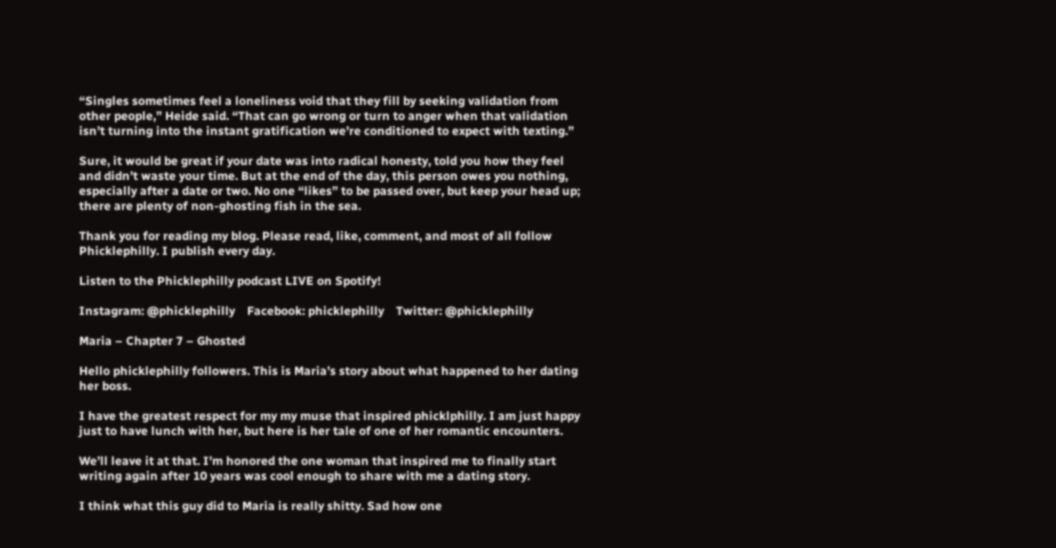“Singles sometimes feel a loneliness void that they fill by seeking validation from other people,” Heide said. “That can go wrong or turn to anger when that validation isn’t turning into the instant gratification we’re conditioned to expect with texting.”

Sure, it would be great if your date was into radical honesty, told you how they feel and didn’t waste your time. But at the end of the day, this person owes you nothing, especially after a date or two. No one “likes” to be passed over, but keep your head up; there are plenty of non-ghosting fish in the sea.

Thank you for reading my blog. Please read, like, comment, and most of all follow Phicklephilly. I publish every day.

Listen to the Phicklephilly podcast LIVE on Spotify!

Instagram: @phicklephilly    Facebook: phicklephilly    Twitter: @phicklephilly

Maria – Chapter 7 – Ghosted

Hello phicklephilly followers. This is Maria’s story about what happened to her dating her boss.

I have the greatest respect for my my muse that inspired phicklphilly. I am just happy just to have lunch with her, but here is her tale of one of her romantic encounters.

We’ll leave it at that. I’m honored the one woman that inspired me to finally start writing again after 10 years was cool enough to share with me a dating story.

I think what this guy did to Maria is really shitty. Sad how one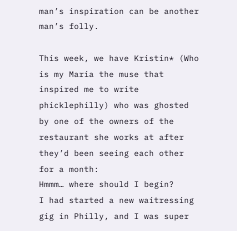man’s inspiration can be another man’s folly.

This week, we have Kristin* (Who is my Maria the muse that inspired me to write phicklephilly) who was ghosted by one of the owners of the restaurant she works at after they’d been seeing each other for a month:
Hmmm… where should I begin?
I had started a new waitressing gig in Philly, and I was super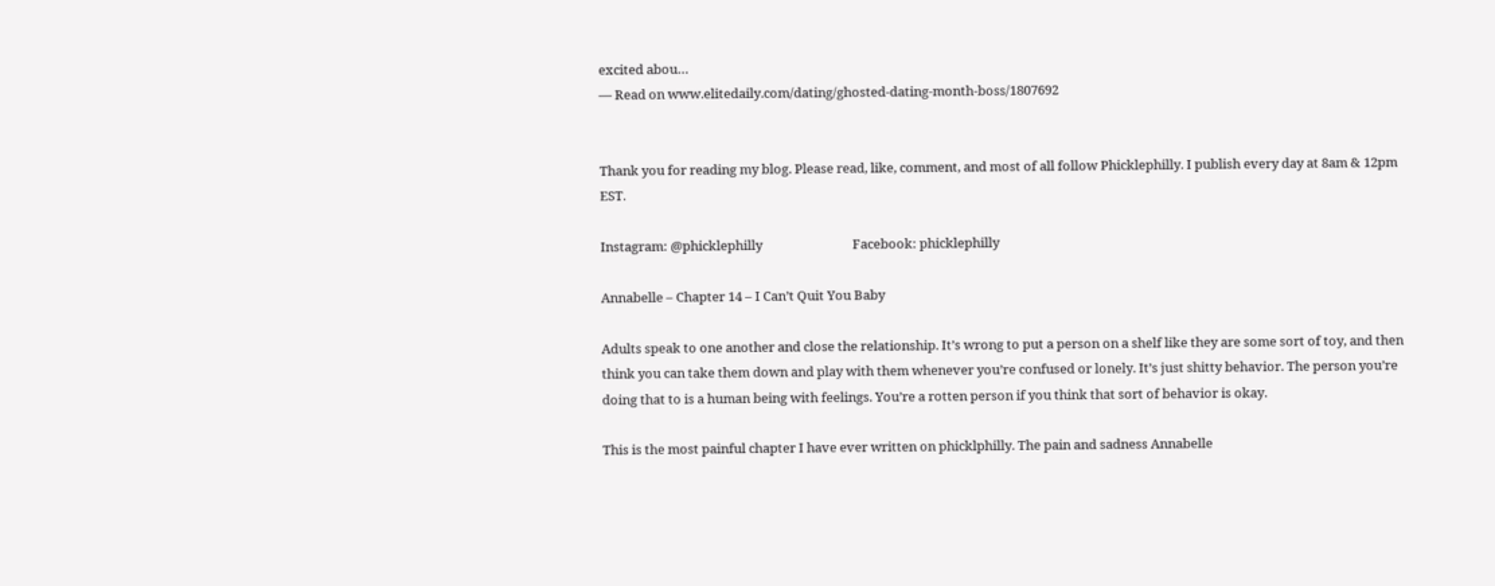excited abou…
— Read on www.elitedaily.com/dating/ghosted-dating-month-boss/1807692


Thank you for reading my blog. Please read, like, comment, and most of all follow Phicklephilly. I publish every day at 8am & 12pm EST.

Instagram: @phicklephilly                              Facebook: phicklephilly

Annabelle – Chapter 14 – I Can’t Quit You Baby

Adults speak to one another and close the relationship. It’s wrong to put a person on a shelf like they are some sort of toy, and then think you can take them down and play with them whenever you’re confused or lonely. It’s just shitty behavior. The person you’re doing that to is a human being with feelings. You’re a rotten person if you think that sort of behavior is okay.

This is the most painful chapter I have ever written on phicklphilly. The pain and sadness Annabelle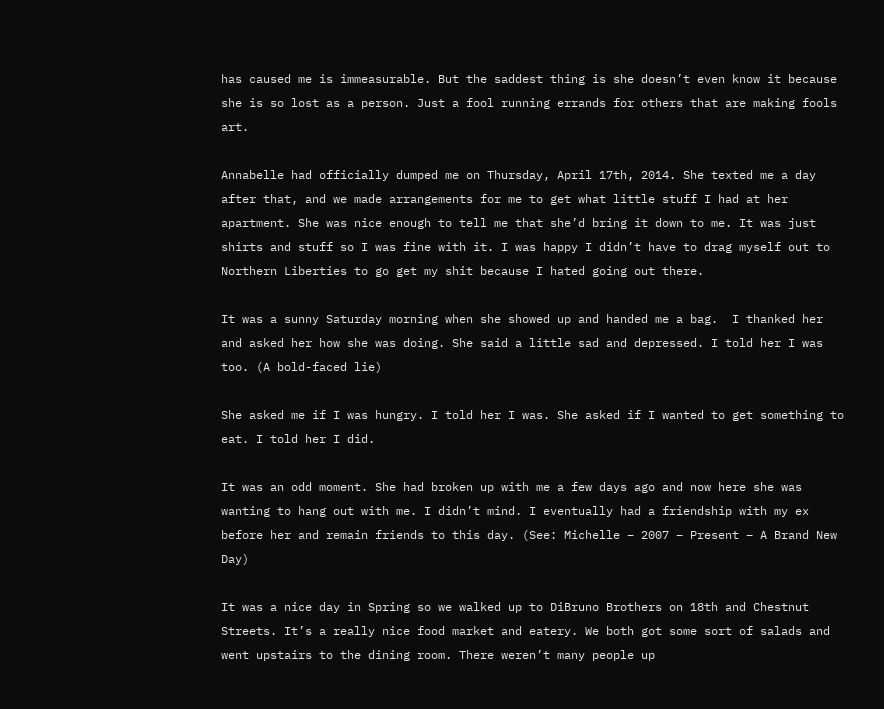has caused me is immeasurable. But the saddest thing is she doesn’t even know it because she is so lost as a person. Just a fool running errands for others that are making fools art.

Annabelle had officially dumped me on Thursday, April 17th, 2014. She texted me a day after that, and we made arrangements for me to get what little stuff I had at her apartment. She was nice enough to tell me that she’d bring it down to me. It was just shirts and stuff so I was fine with it. I was happy I didn’t have to drag myself out to Northern Liberties to go get my shit because I hated going out there.

It was a sunny Saturday morning when she showed up and handed me a bag.  I thanked her and asked her how she was doing. She said a little sad and depressed. I told her I was too. (A bold-faced lie)

She asked me if I was hungry. I told her I was. She asked if I wanted to get something to eat. I told her I did.

It was an odd moment. She had broken up with me a few days ago and now here she was wanting to hang out with me. I didn’t mind. I eventually had a friendship with my ex before her and remain friends to this day. (See: Michelle – 2007 – Present – A Brand New Day)

It was a nice day in Spring so we walked up to DiBruno Brothers on 18th and Chestnut Streets. It’s a really nice food market and eatery. We both got some sort of salads and went upstairs to the dining room. There weren’t many people up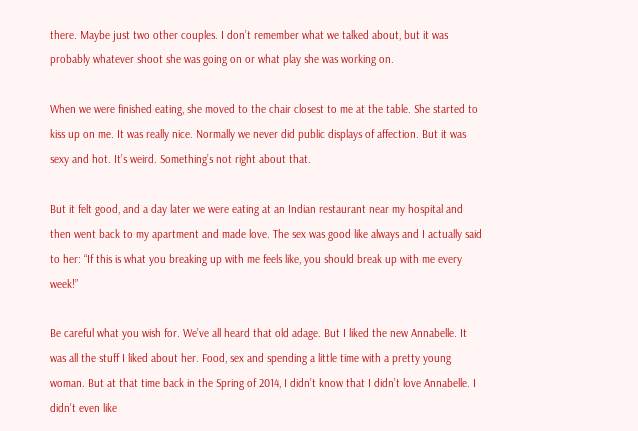there. Maybe just two other couples. I don’t remember what we talked about, but it was probably whatever shoot she was going on or what play she was working on.

When we were finished eating, she moved to the chair closest to me at the table. She started to kiss up on me. It was really nice. Normally we never did public displays of affection. But it was sexy and hot. It’s weird. Something’s not right about that.

But it felt good, and a day later we were eating at an Indian restaurant near my hospital and then went back to my apartment and made love. The sex was good like always and I actually said to her: “If this is what you breaking up with me feels like, you should break up with me every week!”

Be careful what you wish for. We’ve all heard that old adage. But I liked the new Annabelle. It was all the stuff I liked about her. Food, sex and spending a little time with a pretty young woman. But at that time back in the Spring of 2014, I didn’t know that I didn’t love Annabelle. I didn’t even like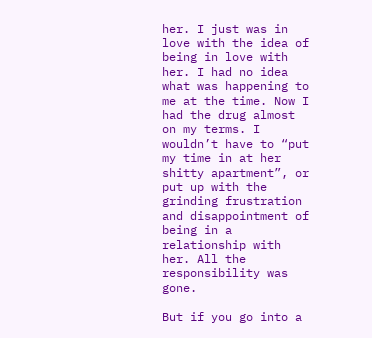her. I just was in love with the idea of being in love with her. I had no idea what was happening to me at the time. Now I had the drug almost on my terms. I wouldn’t have to “put my time in at her shitty apartment”, or put up with the grinding frustration and disappointment of being in a relationship with her. All the responsibility was gone.

But if you go into a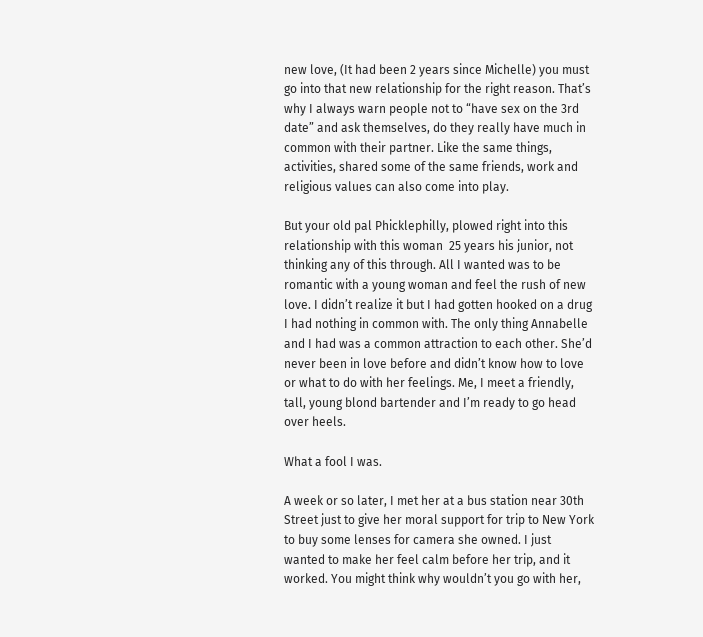new love, (It had been 2 years since Michelle) you must go into that new relationship for the right reason. That’s why I always warn people not to “have sex on the 3rd date” and ask themselves, do they really have much in common with their partner. Like the same things, activities, shared some of the same friends, work and religious values can also come into play.

But your old pal Phicklephilly, plowed right into this relationship with this woman  25 years his junior, not thinking any of this through. All I wanted was to be romantic with a young woman and feel the rush of new love. I didn’t realize it but I had gotten hooked on a drug I had nothing in common with. The only thing Annabelle and I had was a common attraction to each other. She’d never been in love before and didn’t know how to love or what to do with her feelings. Me, I meet a friendly, tall, young blond bartender and I’m ready to go head over heels.

What a fool I was.

A week or so later, I met her at a bus station near 30th Street just to give her moral support for trip to New York to buy some lenses for camera she owned. I just wanted to make her feel calm before her trip, and it worked. You might think why wouldn’t you go with her,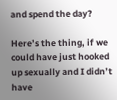and spend the day?

Here’s the thing, if we could have just hooked up sexually and I didn’t have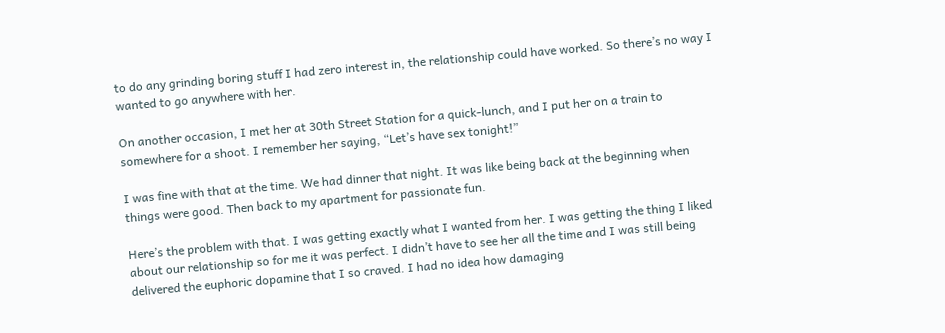to do any grinding boring stuff I had zero interest in, the relationship could have worked. So there’s no way I wanted to go anywhere with her.

On another occasion, I met her at 30th Street Station for a quick-lunch, and I put her on a train to somewhere for a shoot. I remember her saying, “Let’s have sex tonight!”

I was fine with that at the time. We had dinner that night. It was like being back at the beginning when things were good. Then back to my apartment for passionate fun.

Here’s the problem with that. I was getting exactly what I wanted from her. I was getting the thing I liked about our relationship so for me it was perfect. I didn’t have to see her all the time and I was still being delivered the euphoric dopamine that I so craved. I had no idea how damaging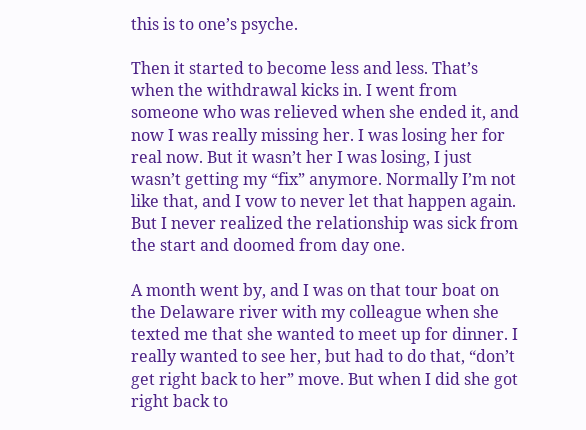this is to one’s psyche.

Then it started to become less and less. That’s when the withdrawal kicks in. I went from someone who was relieved when she ended it, and now I was really missing her. I was losing her for real now. But it wasn’t her I was losing, I just wasn’t getting my “fix” anymore. Normally I’m not like that, and I vow to never let that happen again. But I never realized the relationship was sick from the start and doomed from day one.

A month went by, and I was on that tour boat on the Delaware river with my colleague when she texted me that she wanted to meet up for dinner. I really wanted to see her, but had to do that, “don’t get right back to her” move. But when I did she got right back to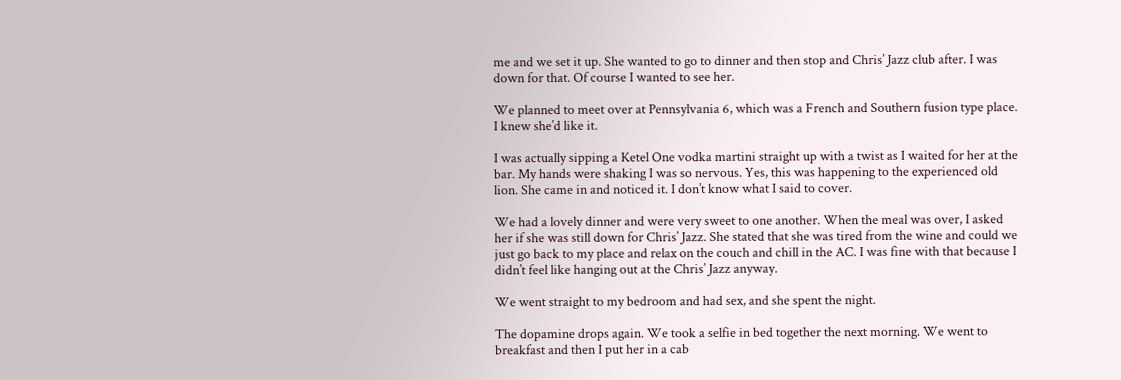me and we set it up. She wanted to go to dinner and then stop and Chris’ Jazz club after. I was down for that. Of course I wanted to see her.

We planned to meet over at Pennsylvania 6, which was a French and Southern fusion type place. I knew she’d like it.

I was actually sipping a Ketel One vodka martini straight up with a twist as I waited for her at the bar. My hands were shaking I was so nervous. Yes, this was happening to the experienced old lion. She came in and noticed it. I don’t know what I said to cover.

We had a lovely dinner and were very sweet to one another. When the meal was over, I asked her if she was still down for Chris’ Jazz. She stated that she was tired from the wine and could we just go back to my place and relax on the couch and chill in the AC. I was fine with that because I didn’t feel like hanging out at the Chris’ Jazz anyway.

We went straight to my bedroom and had sex, and she spent the night.

The dopamine drops again. We took a selfie in bed together the next morning. We went to breakfast and then I put her in a cab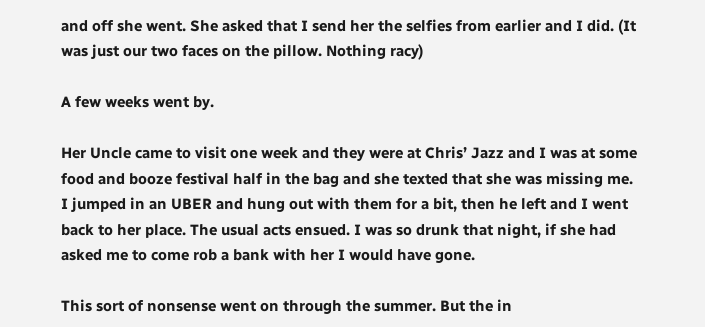and off she went. She asked that I send her the selfies from earlier and I did. (It was just our two faces on the pillow. Nothing racy)

A few weeks went by.

Her Uncle came to visit one week and they were at Chris’ Jazz and I was at some food and booze festival half in the bag and she texted that she was missing me. I jumped in an UBER and hung out with them for a bit, then he left and I went back to her place. The usual acts ensued. I was so drunk that night, if she had asked me to come rob a bank with her I would have gone.

This sort of nonsense went on through the summer. But the in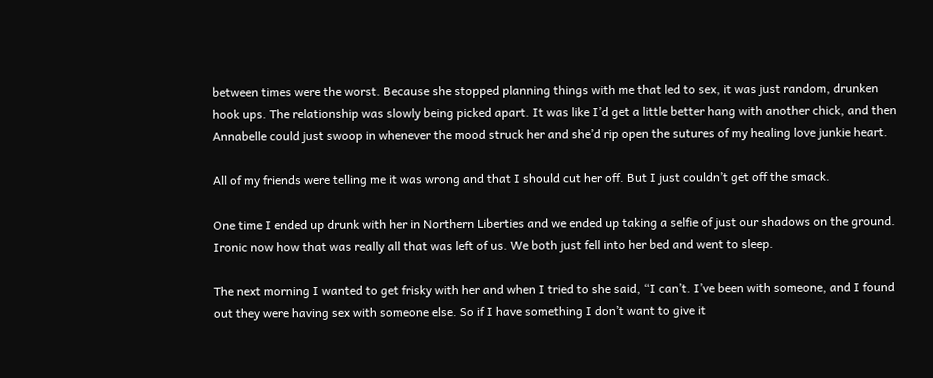between times were the worst. Because she stopped planning things with me that led to sex, it was just random, drunken hook ups. The relationship was slowly being picked apart. It was like I’d get a little better hang with another chick, and then Annabelle could just swoop in whenever the mood struck her and she’d rip open the sutures of my healing love junkie heart.

All of my friends were telling me it was wrong and that I should cut her off. But I just couldn’t get off the smack.

One time I ended up drunk with her in Northern Liberties and we ended up taking a selfie of just our shadows on the ground. Ironic now how that was really all that was left of us. We both just fell into her bed and went to sleep.

The next morning I wanted to get frisky with her and when I tried to she said, “I can’t. I’ve been with someone, and I found out they were having sex with someone else. So if I have something I don’t want to give it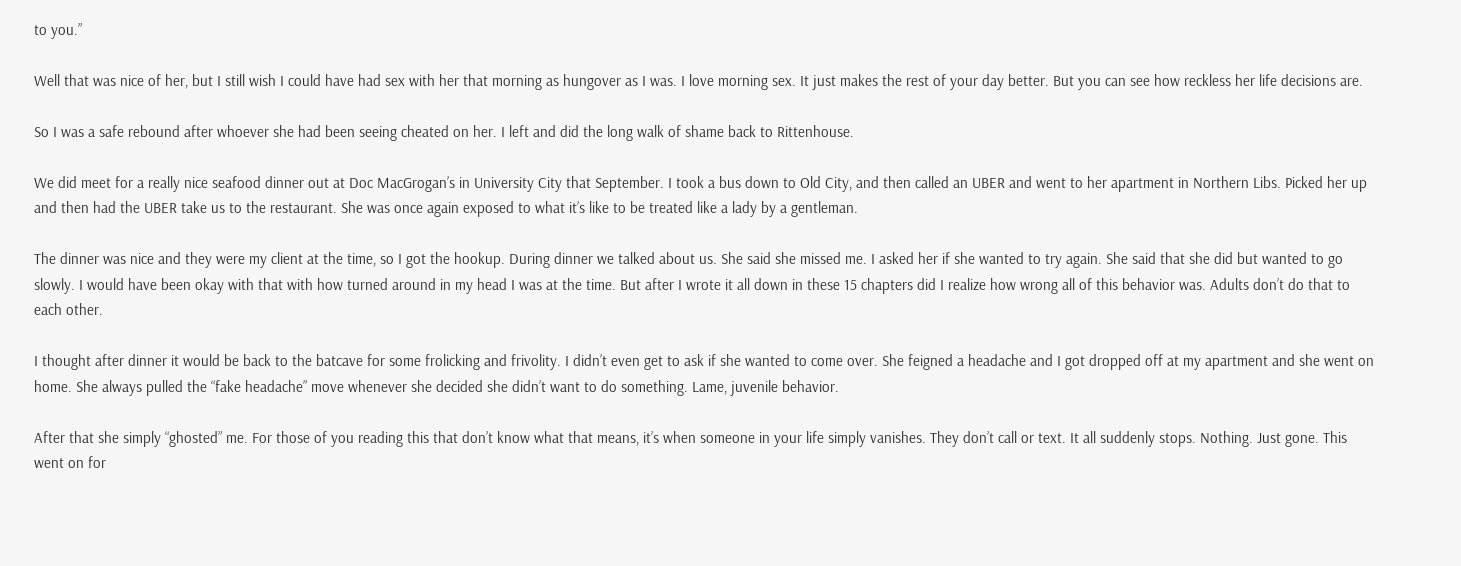to you.”

Well that was nice of her, but I still wish I could have had sex with her that morning as hungover as I was. I love morning sex. It just makes the rest of your day better. But you can see how reckless her life decisions are.

So I was a safe rebound after whoever she had been seeing cheated on her. I left and did the long walk of shame back to Rittenhouse.

We did meet for a really nice seafood dinner out at Doc MacGrogan’s in University City that September. I took a bus down to Old City, and then called an UBER and went to her apartment in Northern Libs. Picked her up and then had the UBER take us to the restaurant. She was once again exposed to what it’s like to be treated like a lady by a gentleman.

The dinner was nice and they were my client at the time, so I got the hookup. During dinner we talked about us. She said she missed me. I asked her if she wanted to try again. She said that she did but wanted to go slowly. I would have been okay with that with how turned around in my head I was at the time. But after I wrote it all down in these 15 chapters did I realize how wrong all of this behavior was. Adults don’t do that to each other.

I thought after dinner it would be back to the batcave for some frolicking and frivolity. I didn’t even get to ask if she wanted to come over. She feigned a headache and I got dropped off at my apartment and she went on home. She always pulled the “fake headache” move whenever she decided she didn’t want to do something. Lame, juvenile behavior.

After that she simply “ghosted” me. For those of you reading this that don’t know what that means, it’s when someone in your life simply vanishes. They don’t call or text. It all suddenly stops. Nothing. Just gone. This went on for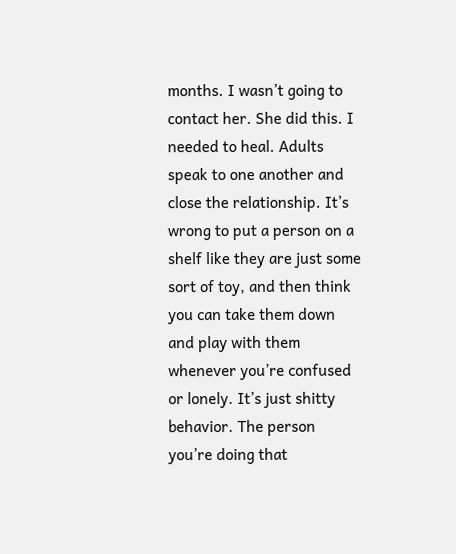months. I wasn’t going to contact her. She did this. I needed to heal. Adults speak to one another and close the relationship. It’s wrong to put a person on a shelf like they are just some sort of toy, and then think you can take them down and play with them whenever you’re confused or lonely. It’s just shitty behavior. The person you’re doing that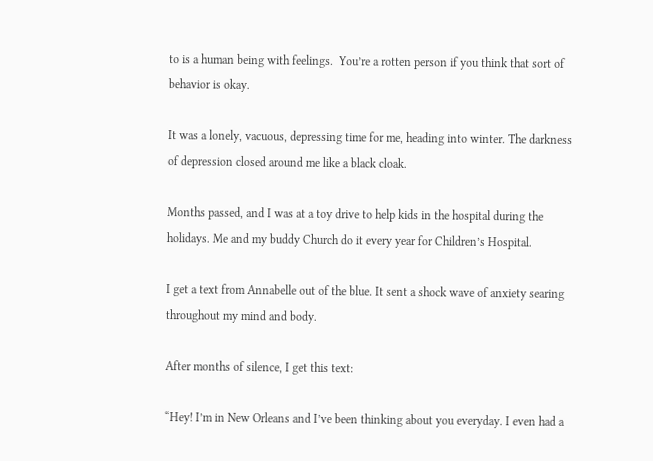to is a human being with feelings.  You’re a rotten person if you think that sort of behavior is okay.

It was a lonely, vacuous, depressing time for me, heading into winter. The darkness of depression closed around me like a black cloak.

Months passed, and I was at a toy drive to help kids in the hospital during the holidays. Me and my buddy Church do it every year for Children’s Hospital.

I get a text from Annabelle out of the blue. It sent a shock wave of anxiety searing throughout my mind and body.

After months of silence, I get this text:

“Hey! I’m in New Orleans and I’ve been thinking about you everyday. I even had a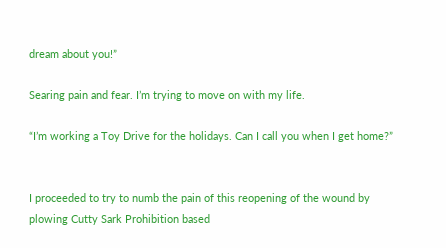dream about you!”

Searing pain and fear. I’m trying to move on with my life.

“I’m working a Toy Drive for the holidays. Can I call you when I get home?”


I proceeded to try to numb the pain of this reopening of the wound by plowing Cutty Sark Prohibition based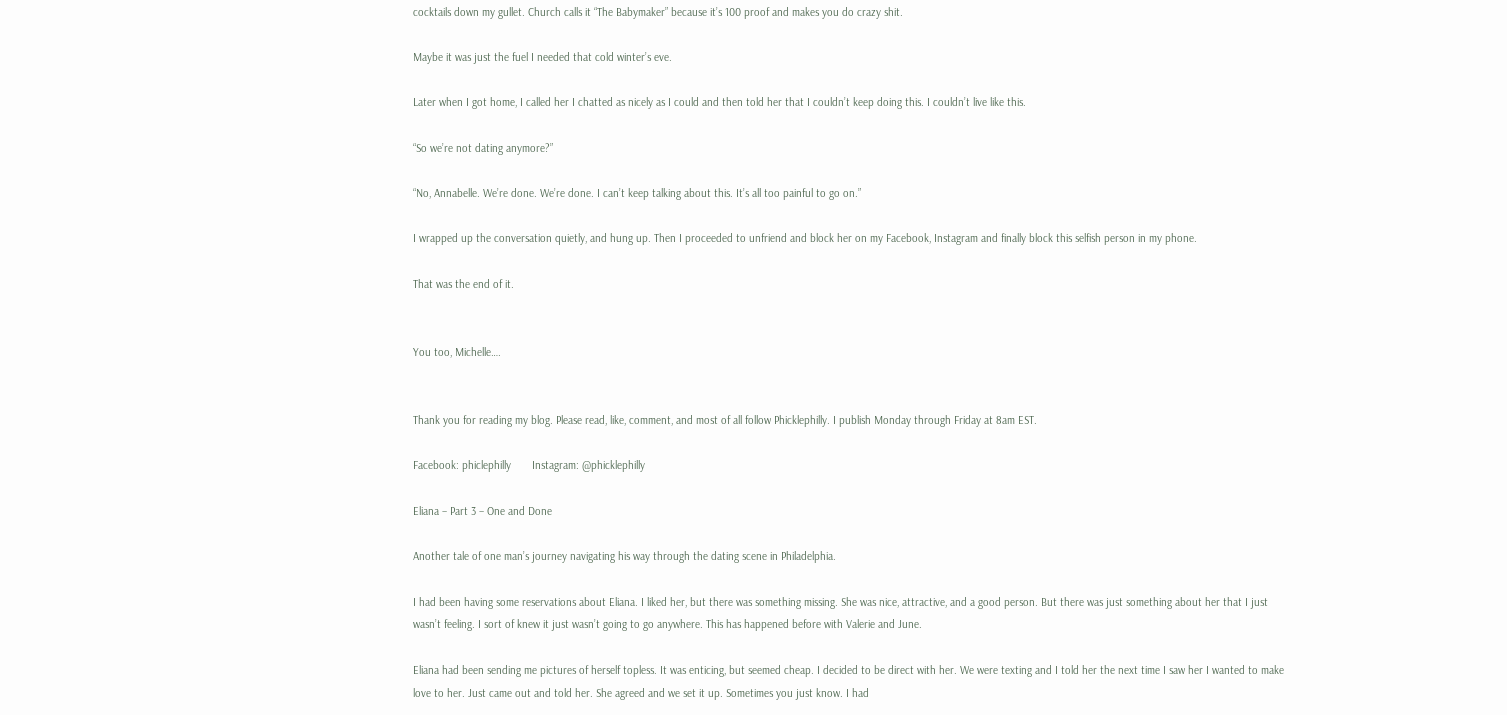cocktails down my gullet. Church calls it “The Babymaker” because it’s 100 proof and makes you do crazy shit.

Maybe it was just the fuel I needed that cold winter’s eve.

Later when I got home, I called her I chatted as nicely as I could and then told her that I couldn’t keep doing this. I couldn’t live like this.

“So we’re not dating anymore?”

“No, Annabelle. We’re done. We’re done. I can’t keep talking about this. It’s all too painful to go on.”

I wrapped up the conversation quietly, and hung up. Then I proceeded to unfriend and block her on my Facebook, Instagram and finally block this selfish person in my phone.

That was the end of it.


You too, Michelle….


Thank you for reading my blog. Please read, like, comment, and most of all follow Phicklephilly. I publish Monday through Friday at 8am EST.

Facebook: phiclephilly       Instagram: @phicklephilly

Eliana – Part 3 – One and Done

Another tale of one man’s journey navigating his way through the dating scene in Philadelphia.

I had been having some reservations about Eliana. I liked her, but there was something missing. She was nice, attractive, and a good person. But there was just something about her that I just wasn’t feeling. I sort of knew it just wasn’t going to go anywhere. This has happened before with Valerie and June.

Eliana had been sending me pictures of herself topless. It was enticing, but seemed cheap. I decided to be direct with her. We were texting and I told her the next time I saw her I wanted to make love to her. Just came out and told her. She agreed and we set it up. Sometimes you just know. I had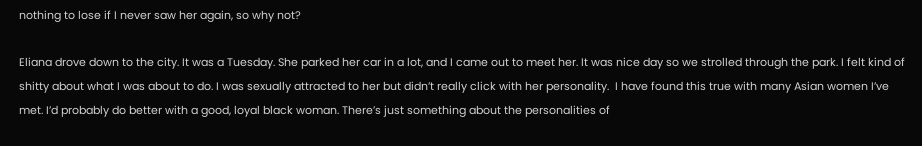nothing to lose if I never saw her again, so why not?

Eliana drove down to the city. It was a Tuesday. She parked her car in a lot, and I came out to meet her. It was nice day so we strolled through the park. I felt kind of shitty about what I was about to do. I was sexually attracted to her but didn’t really click with her personality.  I have found this true with many Asian women I’ve met. I’d probably do better with a good, loyal black woman. There’s just something about the personalities of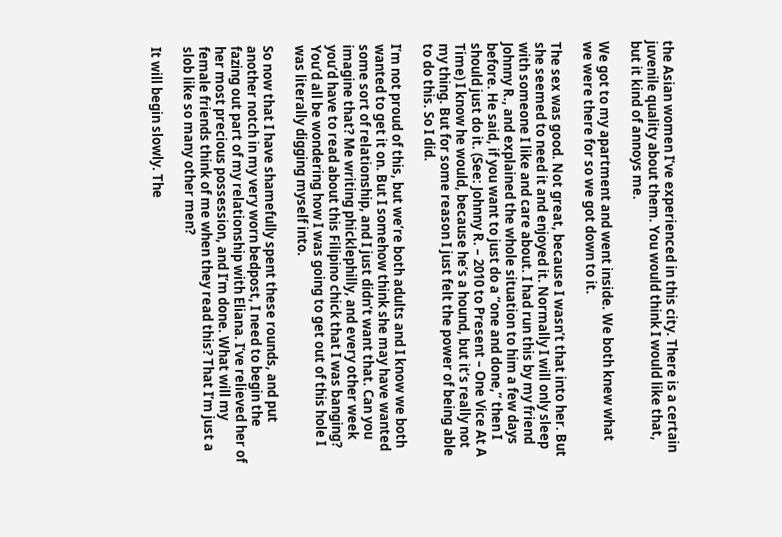the Asian women I’ve experienced in this city. There is a certain juvenile quality about them. You would think I would like that, but it kind of annoys me.

We got to my apartment and went inside. We both knew what we were there for so we got down to it.

The sex was good. Not great, because I wasn’t that into her. But she seemed to need it and enjoyed it. Normally I will only sleep with someone I like and care about. I had run this by my friend Johnny R., and explained the whole situation to him a few days before. He said, if you want to just do a “one and done,” then I should just do it. (See: Johnny R. – 2010 to Present – One Vice At A Time) I know he would, because he’s a hound, but it’s really not my thing. But for some reason I just felt the power of being able to do this. So I did.

I’m not proud of this, but we’re both adults and I know we both wanted to get it on. But I somehow think she may have wanted some sort of relationship, and I just didn’t want that. Can you imagine that? Me writing phicklephilly, and every other week you’d have to read about this Filipino chick that I was banging? You’d all be wondering how I was going to get out of this hole I was literally digging myself into.

So now that I have shamefully spent these rounds, and put another notch in my very worn bedpost, I need to begin the fazing out part of my relationship with Eliana. I’ve relieved her of her most precious possession, and I’m done. What will my female friends think of me when they read this? That I’m just a slob like so many other men?

It will begin slowly. The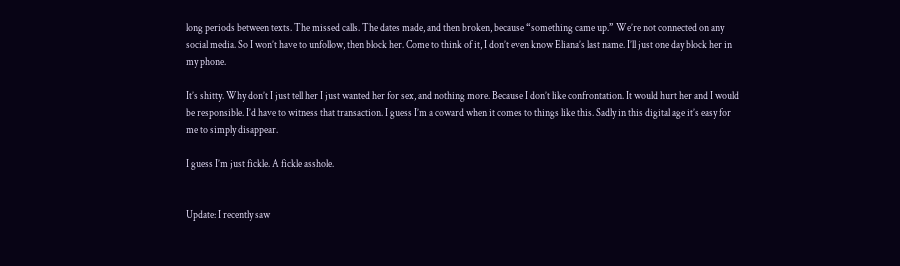long periods between texts. The missed calls. The dates made, and then broken, because “something came up.” We’re not connected on any social media. So I won’t have to unfollow, then block her. Come to think of it, I don’t even know Eliana’s last name. I’ll just one day block her in my phone.

It’s shitty. Why don’t I just tell her I just wanted her for sex, and nothing more. Because I don’t like confrontation. It would hurt her and I would be responsible. I’d have to witness that transaction. I guess I’m a coward when it comes to things like this. Sadly in this digital age it’s easy for me to simply disappear.

I guess I’m just fickle. A fickle asshole.


Update: I recently saw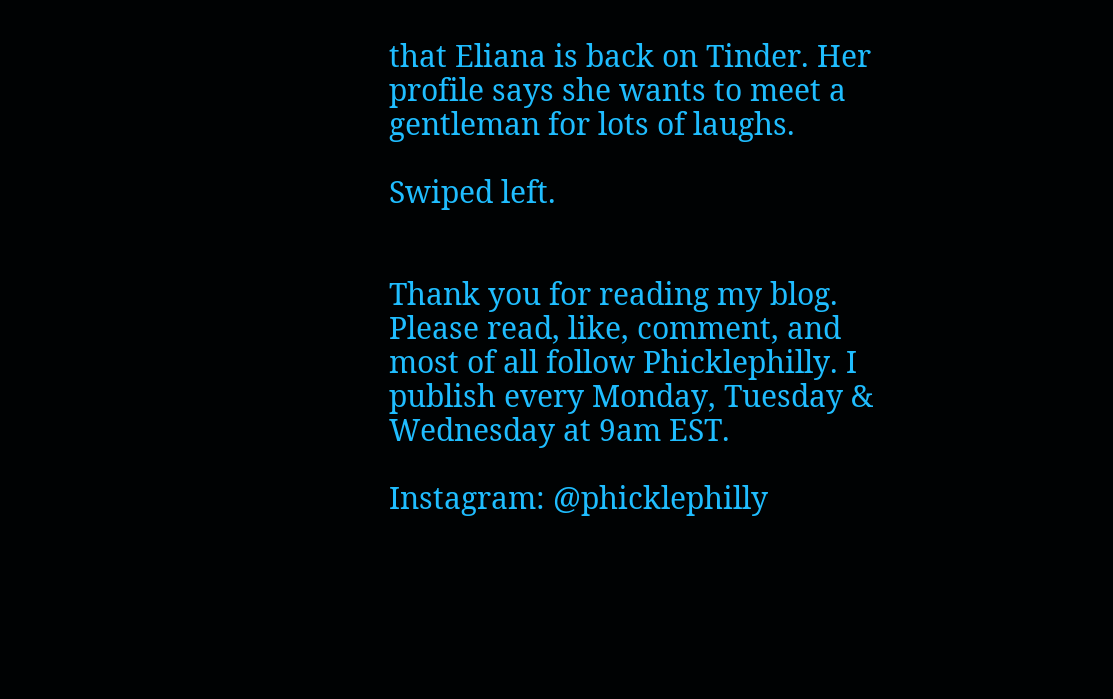that Eliana is back on Tinder. Her profile says she wants to meet a gentleman for lots of laughs.

Swiped left.


Thank you for reading my blog. Please read, like, comment, and most of all follow Phicklephilly. I publish every Monday, Tuesday & Wednesday at 9am EST.

Instagram: @phicklephilly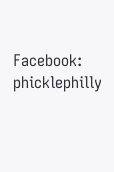Facebook: phicklephilly